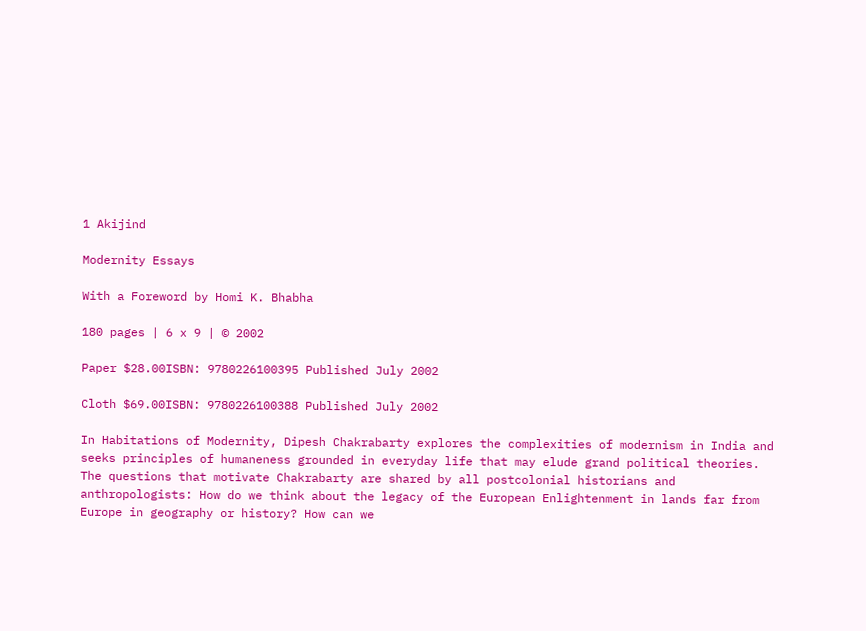1 Akijind

Modernity Essays

With a Foreword by Homi K. Bhabha

180 pages | 6 x 9 | © 2002

Paper $28.00ISBN: 9780226100395 Published July 2002

Cloth $69.00ISBN: 9780226100388 Published July 2002

In Habitations of Modernity, Dipesh Chakrabarty explores the complexities of modernism in India and seeks principles of humaneness grounded in everyday life that may elude grand political theories. The questions that motivate Chakrabarty are shared by all postcolonial historians and anthropologists: How do we think about the legacy of the European Enlightenment in lands far from Europe in geography or history? How can we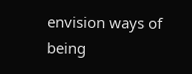envision ways of being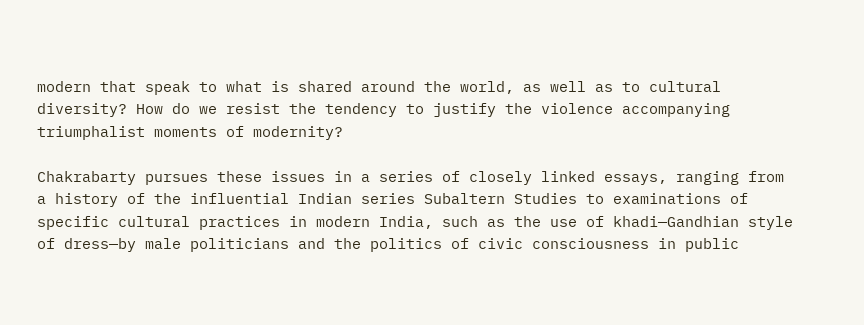modern that speak to what is shared around the world, as well as to cultural diversity? How do we resist the tendency to justify the violence accompanying triumphalist moments of modernity?

Chakrabarty pursues these issues in a series of closely linked essays, ranging from a history of the influential Indian series Subaltern Studies to examinations of specific cultural practices in modern India, such as the use of khadi—Gandhian style of dress—by male politicians and the politics of civic consciousness in public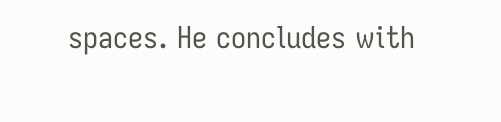spaces. He concludes with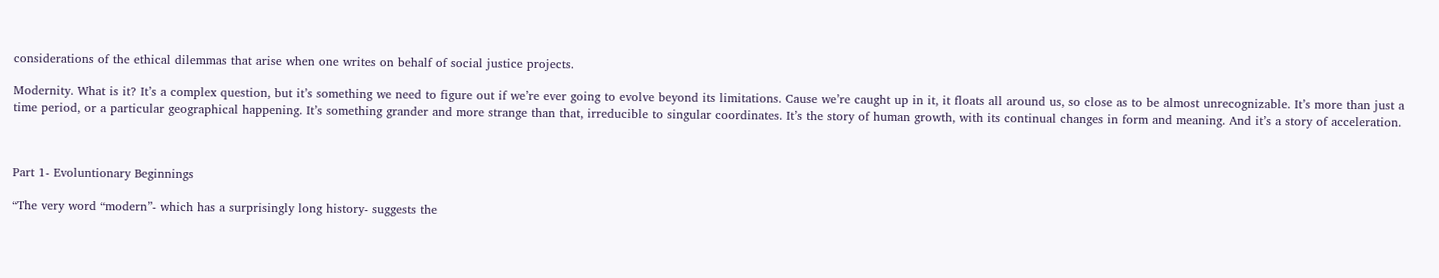considerations of the ethical dilemmas that arise when one writes on behalf of social justice projects.

Modernity. What is it? It’s a complex question, but it’s something we need to figure out if we’re ever going to evolve beyond its limitations. Cause we’re caught up in it, it floats all around us, so close as to be almost unrecognizable. It’s more than just a time period, or a particular geographical happening. It’s something grander and more strange than that, irreducible to singular coordinates. It’s the story of human growth, with its continual changes in form and meaning. And it’s a story of acceleration.



Part 1- Evoluntionary Beginnings

“The very word “modern”- which has a surprisingly long history- suggests the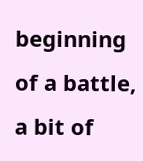beginning of a battle, a bit of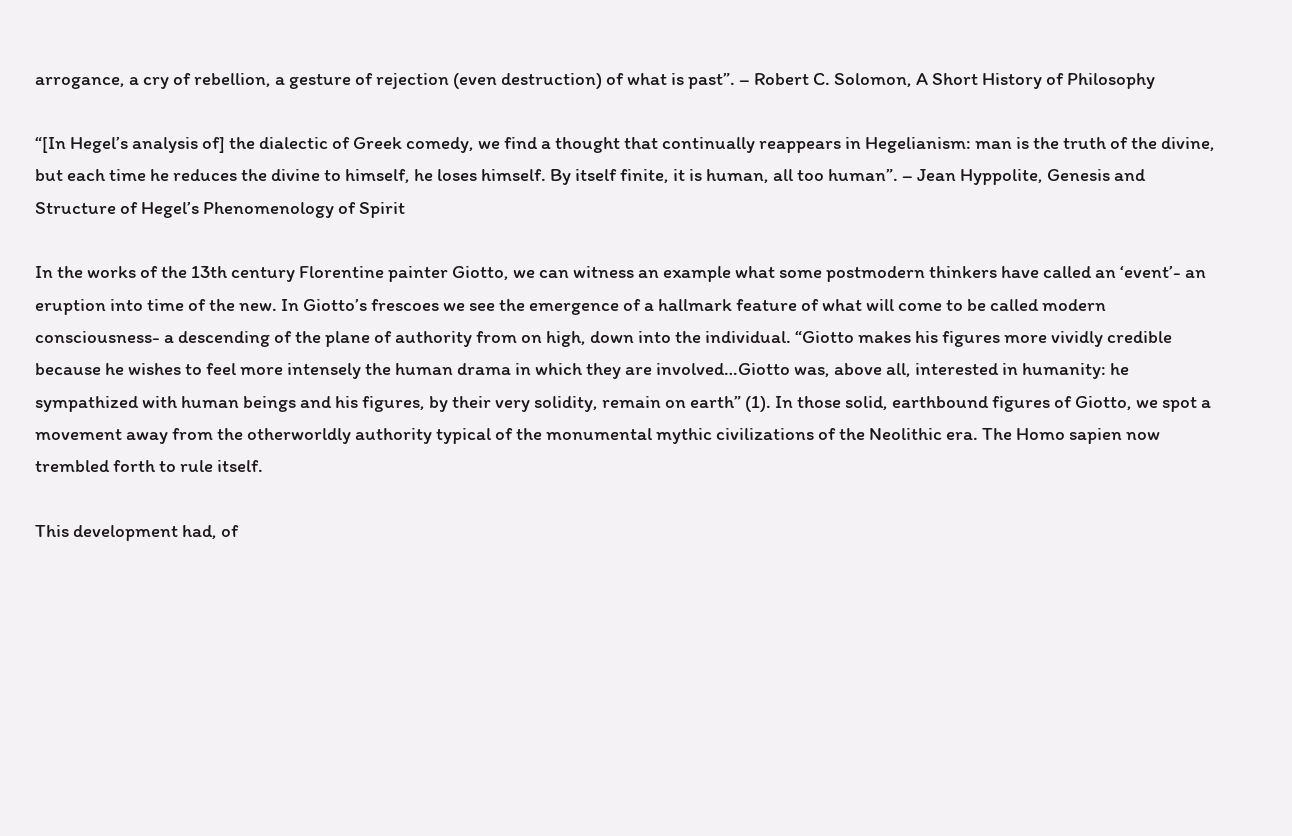arrogance, a cry of rebellion, a gesture of rejection (even destruction) of what is past”. – Robert C. Solomon, A Short History of Philosophy

“[In Hegel’s analysis of] the dialectic of Greek comedy, we find a thought that continually reappears in Hegelianism: man is the truth of the divine, but each time he reduces the divine to himself, he loses himself. By itself finite, it is human, all too human”. – Jean Hyppolite, Genesis and Structure of Hegel’s Phenomenology of Spirit

In the works of the 13th century Florentine painter Giotto, we can witness an example what some postmodern thinkers have called an ‘event’- an eruption into time of the new. In Giotto’s frescoes we see the emergence of a hallmark feature of what will come to be called modern consciousness- a descending of the plane of authority from on high, down into the individual. “Giotto makes his figures more vividly credible because he wishes to feel more intensely the human drama in which they are involved…Giotto was, above all, interested in humanity: he sympathized with human beings and his figures, by their very solidity, remain on earth” (1). In those solid, earthbound figures of Giotto, we spot a movement away from the otherworldly authority typical of the monumental mythic civilizations of the Neolithic era. The Homo sapien now trembled forth to rule itself.

This development had, of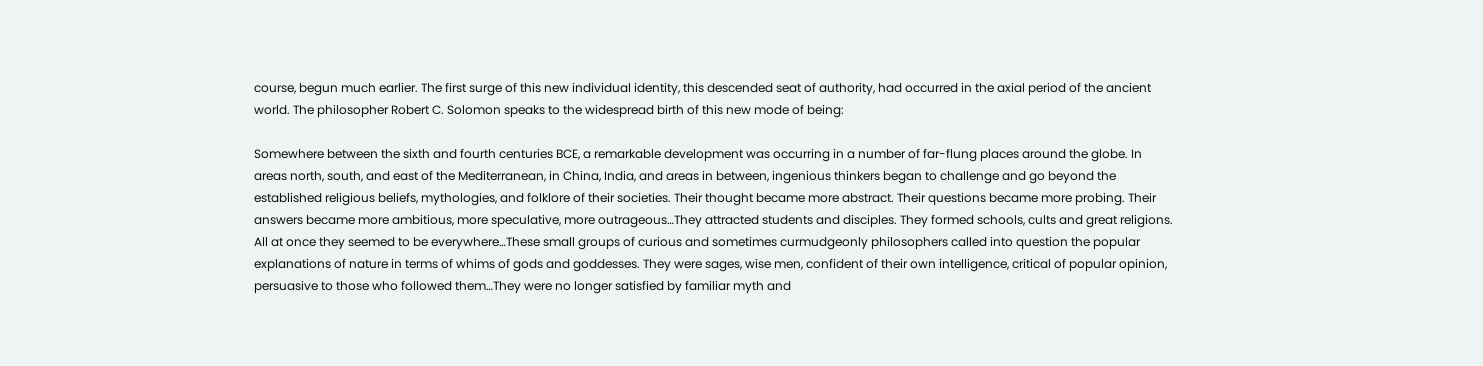course, begun much earlier. The first surge of this new individual identity, this descended seat of authority, had occurred in the axial period of the ancient world. The philosopher Robert C. Solomon speaks to the widespread birth of this new mode of being:

Somewhere between the sixth and fourth centuries BCE, a remarkable development was occurring in a number of far-flung places around the globe. In areas north, south, and east of the Mediterranean, in China, India, and areas in between, ingenious thinkers began to challenge and go beyond the established religious beliefs, mythologies, and folklore of their societies. Their thought became more abstract. Their questions became more probing. Their answers became more ambitious, more speculative, more outrageous…They attracted students and disciples. They formed schools, cults and great religions. All at once they seemed to be everywhere…These small groups of curious and sometimes curmudgeonly philosophers called into question the popular explanations of nature in terms of whims of gods and goddesses. They were sages, wise men, confident of their own intelligence, critical of popular opinion, persuasive to those who followed them…They were no longer satisfied by familiar myth and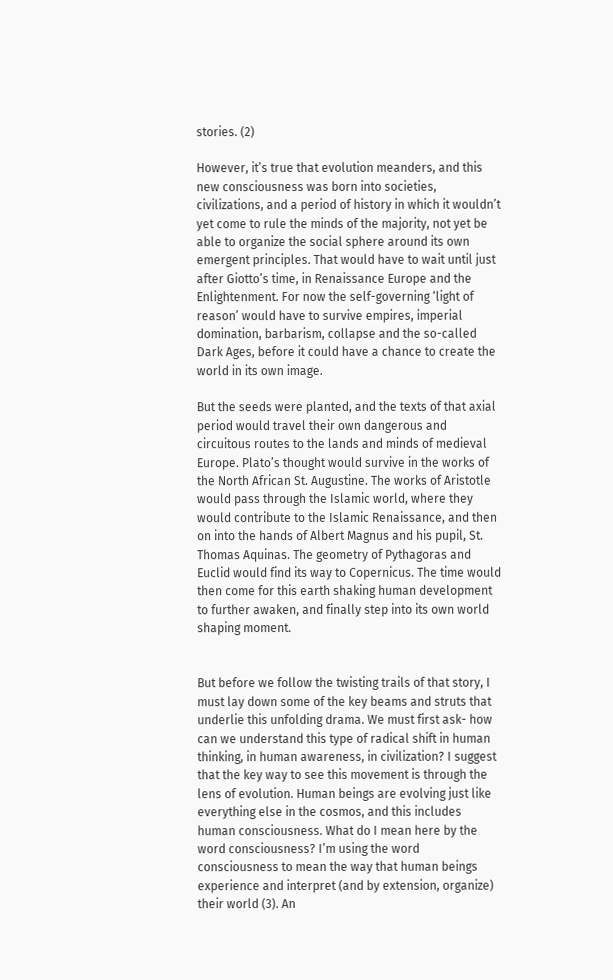stories. (2)

However, it’s true that evolution meanders, and this new consciousness was born into societies, civilizations, and a period of history in which it wouldn’t yet come to rule the minds of the majority, not yet be able to organize the social sphere around its own emergent principles. That would have to wait until just after Giotto’s time, in Renaissance Europe and the Enlightenment. For now the self-governing ‘light of reason’ would have to survive empires, imperial domination, barbarism, collapse and the so-called Dark Ages, before it could have a chance to create the world in its own image.

But the seeds were planted, and the texts of that axial period would travel their own dangerous and circuitous routes to the lands and minds of medieval Europe. Plato’s thought would survive in the works of the North African St. Augustine. The works of Aristotle would pass through the Islamic world, where they would contribute to the Islamic Renaissance, and then on into the hands of Albert Magnus and his pupil, St. Thomas Aquinas. The geometry of Pythagoras and Euclid would find its way to Copernicus. The time would then come for this earth shaking human development to further awaken, and finally step into its own world shaping moment.


But before we follow the twisting trails of that story, I must lay down some of the key beams and struts that underlie this unfolding drama. We must first ask- how can we understand this type of radical shift in human thinking, in human awareness, in civilization? I suggest that the key way to see this movement is through the lens of evolution. Human beings are evolving just like everything else in the cosmos, and this includes human consciousness. What do I mean here by the word consciousness? I’m using the word consciousness to mean the way that human beings experience and interpret (and by extension, organize) their world (3). An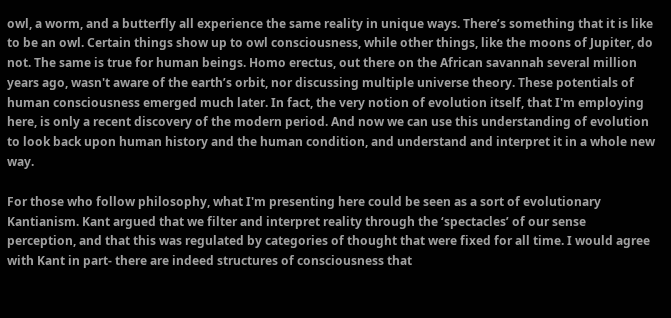owl, a worm, and a butterfly all experience the same reality in unique ways. There’s something that it is like to be an owl. Certain things show up to owl consciousness, while other things, like the moons of Jupiter, do not. The same is true for human beings. Homo erectus, out there on the African savannah several million years ago, wasn't aware of the earth’s orbit, nor discussing multiple universe theory. These potentials of human consciousness emerged much later. In fact, the very notion of evolution itself, that I'm employing here, is only a recent discovery of the modern period. And now we can use this understanding of evolution to look back upon human history and the human condition, and understand and interpret it in a whole new way.

For those who follow philosophy, what I'm presenting here could be seen as a sort of evolutionary Kantianism. Kant argued that we filter and interpret reality through the ‘spectacles’ of our sense perception, and that this was regulated by categories of thought that were fixed for all time. I would agree with Kant in part- there are indeed structures of consciousness that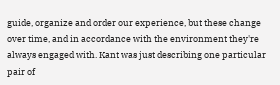guide, organize and order our experience, but these change over time, and in accordance with the environment they're always engaged with. Kant was just describing one particular pair of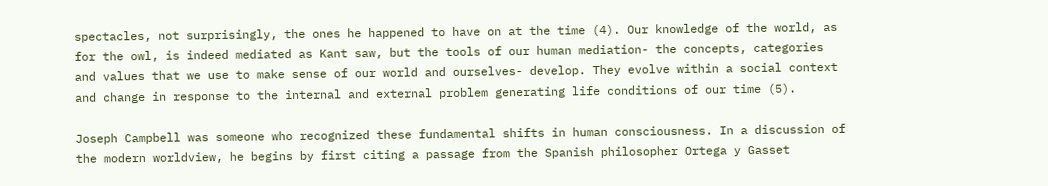spectacles, not surprisingly, the ones he happened to have on at the time (4). Our knowledge of the world, as for the owl, is indeed mediated as Kant saw, but the tools of our human mediation- the concepts, categories and values that we use to make sense of our world and ourselves- develop. They evolve within a social context and change in response to the internal and external problem generating life conditions of our time (5).

Joseph Campbell was someone who recognized these fundamental shifts in human consciousness. In a discussion of the modern worldview, he begins by first citing a passage from the Spanish philosopher Ortega y Gasset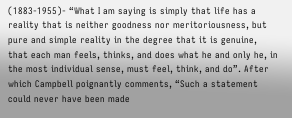(1883-1955)- “What I am saying is simply that life has a reality that is neither goodness nor meritoriousness, but pure and simple reality in the degree that it is genuine, that each man feels, thinks, and does what he and only he, in the most individual sense, must feel, think, and do”. After which Campbell poignantly comments, “Such a statement could never have been made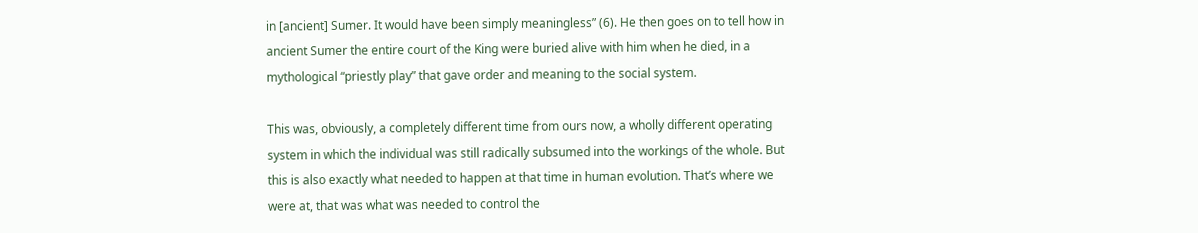in [ancient] Sumer. It would have been simply meaningless” (6). He then goes on to tell how in ancient Sumer the entire court of the King were buried alive with him when he died, in a mythological “priestly play” that gave order and meaning to the social system.

This was, obviously, a completely different time from ours now, a wholly different operating system in which the individual was still radically subsumed into the workings of the whole. But this is also exactly what needed to happen at that time in human evolution. That’s where we were at, that was what was needed to control the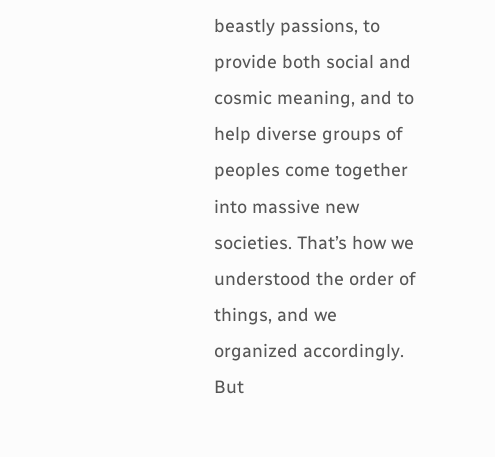beastly passions, to provide both social and cosmic meaning, and to help diverse groups of peoples come together into massive new societies. That’s how we understood the order of things, and we organized accordingly. But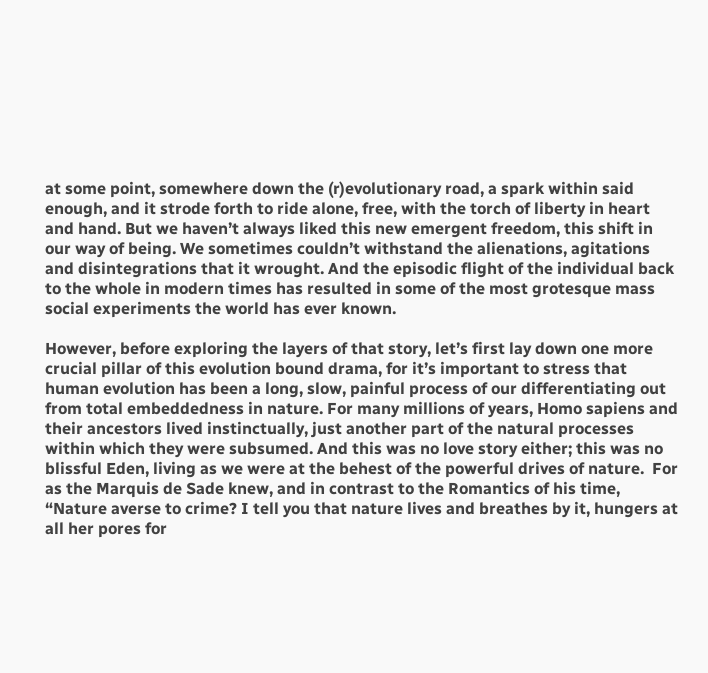at some point, somewhere down the (r)evolutionary road, a spark within said enough, and it strode forth to ride alone, free, with the torch of liberty in heart and hand. But we haven’t always liked this new emergent freedom, this shift in our way of being. We sometimes couldn’t withstand the alienations, agitations and disintegrations that it wrought. And the episodic flight of the individual back to the whole in modern times has resulted in some of the most grotesque mass social experiments the world has ever known.

However, before exploring the layers of that story, let’s first lay down one more crucial pillar of this evolution bound drama, for it’s important to stress that human evolution has been a long, slow, painful process of our differentiating out from total embeddedness in nature. For many millions of years, Homo sapiens and their ancestors lived instinctually, just another part of the natural processes within which they were subsumed. And this was no love story either; this was no blissful Eden, living as we were at the behest of the powerful drives of nature.  For as the Marquis de Sade knew, and in contrast to the Romantics of his time, “Nature averse to crime? I tell you that nature lives and breathes by it, hungers at all her pores for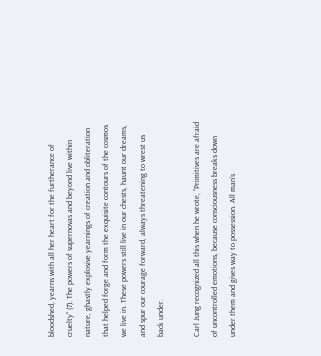bloodshed, yearns with all her heart for the furtherance of cruelty” (7). The powers of supernovas and beyond live within nature, ghastly explosive yearnings of creation and obliteration that helped forge and form the exquisite contours of the cosmos we live in. These powers still live in our chests, haunt our dreams, and spur our courage forward, always threatening to wrest us back under.

Carl Jung recognized all this when he wrote, “Primitives are afraid of uncontrolled emotions, because consciousness breaks down under them and gives way to possession. All man’s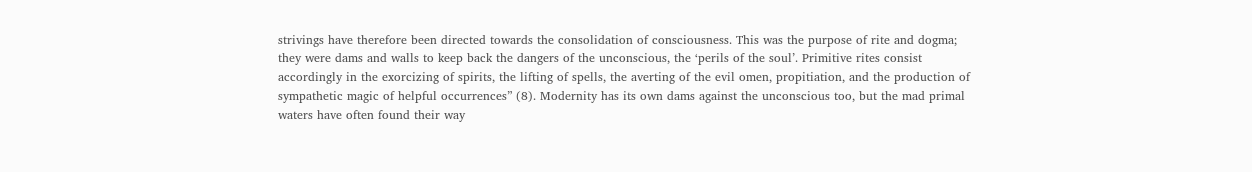strivings have therefore been directed towards the consolidation of consciousness. This was the purpose of rite and dogma; they were dams and walls to keep back the dangers of the unconscious, the ‘perils of the soul’. Primitive rites consist accordingly in the exorcizing of spirits, the lifting of spells, the averting of the evil omen, propitiation, and the production of sympathetic magic of helpful occurrences” (8). Modernity has its own dams against the unconscious too, but the mad primal waters have often found their way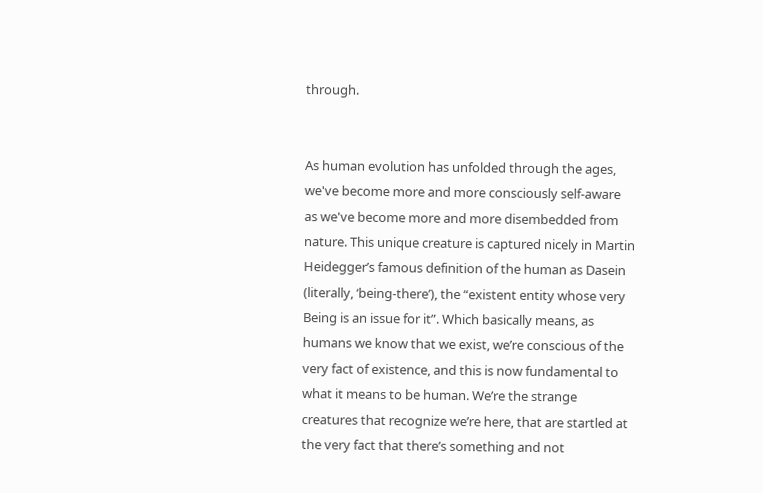through.


As human evolution has unfolded through the ages, we've become more and more consciously self-aware as we've become more and more disembedded from nature. This unique creature is captured nicely in Martin Heidegger’s famous definition of the human as Dasein (literally, ‘being-there’), the “existent entity whose very Being is an issue for it”. Which basically means, as humans we know that we exist, we’re conscious of the very fact of existence, and this is now fundamental to what it means to be human. We’re the strange creatures that recognize we’re here, that are startled at the very fact that there’s something and not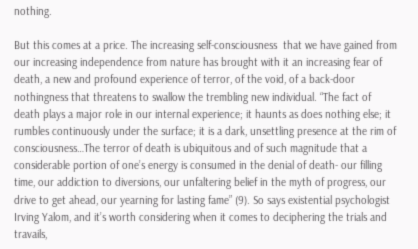nothing.

But this comes at a price. The increasing self-consciousness  that we have gained from our increasing independence from nature has brought with it an increasing fear of death, a new and profound experience of terror, of the void, of a back-door nothingness that threatens to swallow the trembling new individual. “The fact of death plays a major role in our internal experience; it haunts as does nothing else; it rumbles continuously under the surface; it is a dark, unsettling presence at the rim of consciousness…The terror of death is ubiquitous and of such magnitude that a considerable portion of one’s energy is consumed in the denial of death- our filling time, our addiction to diversions, our unfaltering belief in the myth of progress, our drive to get ahead, our yearning for lasting fame” (9). So says existential psychologist Irving Yalom, and it’s worth considering when it comes to deciphering the trials and travails,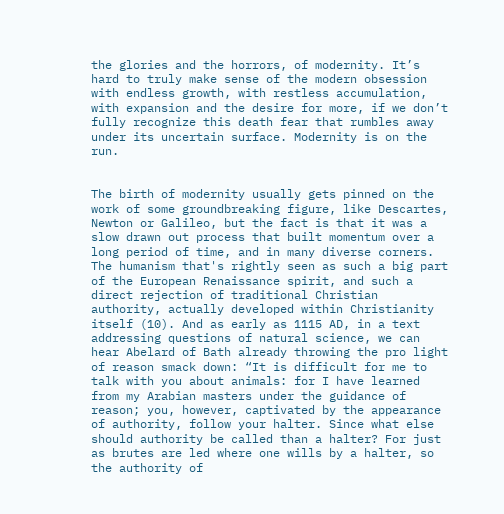the glories and the horrors, of modernity. It’s hard to truly make sense of the modern obsession with endless growth, with restless accumulation, with expansion and the desire for more, if we don’t fully recognize this death fear that rumbles away under its uncertain surface. Modernity is on the run.


The birth of modernity usually gets pinned on the work of some groundbreaking figure, like Descartes, Newton or Galileo, but the fact is that it was a slow drawn out process that built momentum over a long period of time, and in many diverse corners. The humanism that's rightly seen as such a big part of the European Renaissance spirit, and such a direct rejection of traditional Christian authority, actually developed within Christianity itself (10). And as early as 1115 AD, in a text addressing questions of natural science, we can hear Abelard of Bath already throwing the pro light of reason smack down: “It is difficult for me to talk with you about animals: for I have learned from my Arabian masters under the guidance of reason; you, however, captivated by the appearance of authority, follow your halter. Since what else should authority be called than a halter? For just as brutes are led where one wills by a halter, so the authority of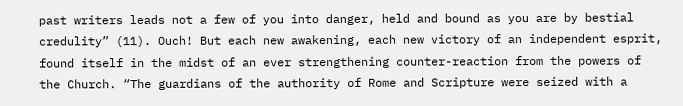past writers leads not a few of you into danger, held and bound as you are by bestial credulity” (11). Ouch! But each new awakening, each new victory of an independent esprit, found itself in the midst of an ever strengthening counter-reaction from the powers of the Church. “The guardians of the authority of Rome and Scripture were seized with a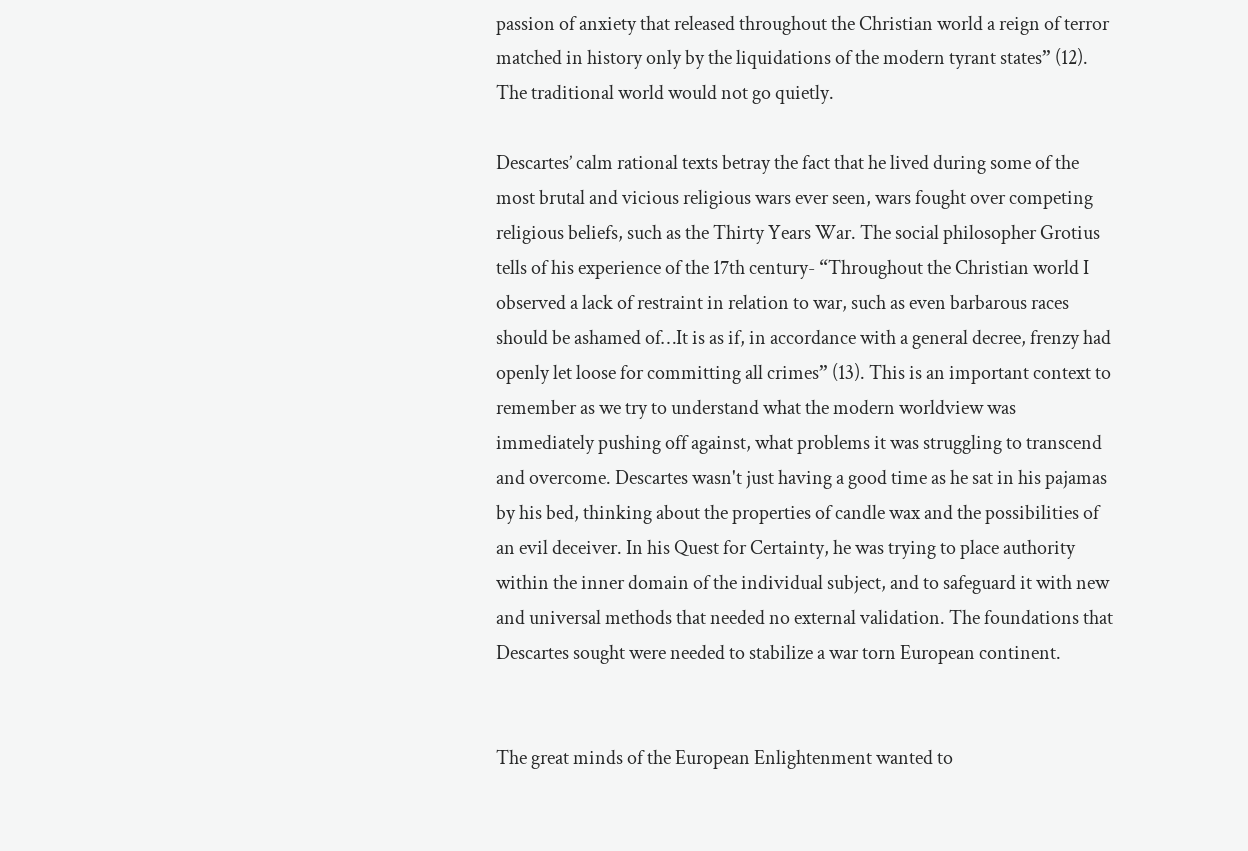passion of anxiety that released throughout the Christian world a reign of terror matched in history only by the liquidations of the modern tyrant states” (12). The traditional world would not go quietly.

Descartes’ calm rational texts betray the fact that he lived during some of the most brutal and vicious religious wars ever seen, wars fought over competing religious beliefs, such as the Thirty Years War. The social philosopher Grotius tells of his experience of the 17th century- “Throughout the Christian world I observed a lack of restraint in relation to war, such as even barbarous races should be ashamed of…It is as if, in accordance with a general decree, frenzy had openly let loose for committing all crimes” (13). This is an important context to remember as we try to understand what the modern worldview was immediately pushing off against, what problems it was struggling to transcend and overcome. Descartes wasn't just having a good time as he sat in his pajamas by his bed, thinking about the properties of candle wax and the possibilities of an evil deceiver. In his Quest for Certainty, he was trying to place authority within the inner domain of the individual subject, and to safeguard it with new and universal methods that needed no external validation. The foundations that Descartes sought were needed to stabilize a war torn European continent.


The great minds of the European Enlightenment wanted to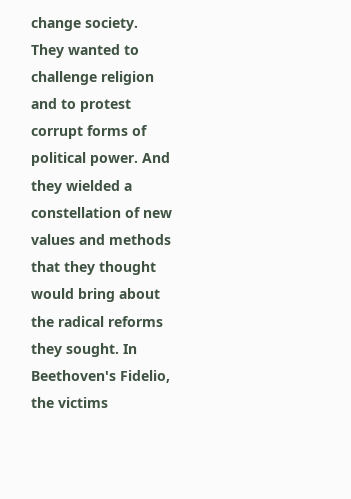change society. They wanted to challenge religion and to protest corrupt forms of political power. And they wielded a constellation of new values and methods that they thought would bring about the radical reforms they sought. In Beethoven's Fidelio, the victims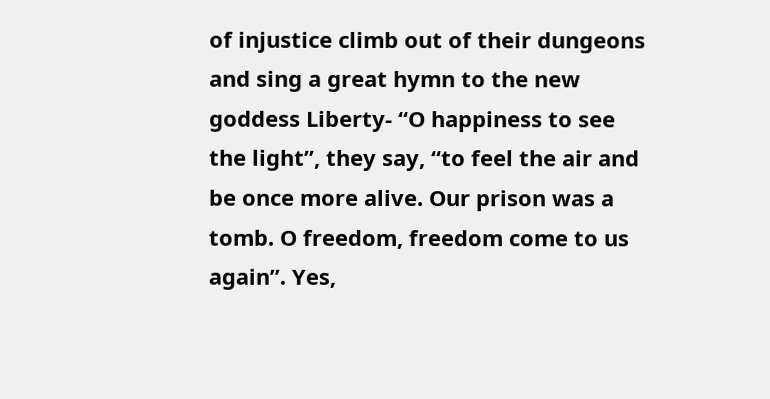of injustice climb out of their dungeons and sing a great hymn to the new goddess Liberty- “O happiness to see the light”, they say, “to feel the air and be once more alive. Our prison was a tomb. O freedom, freedom come to us again”. Yes,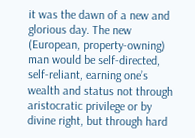it was the dawn of a new and glorious day. The new (European, property-owning) man would be self-directed, self-reliant, earning one’s wealth and status not through aristocratic privilege or by divine right, but through hard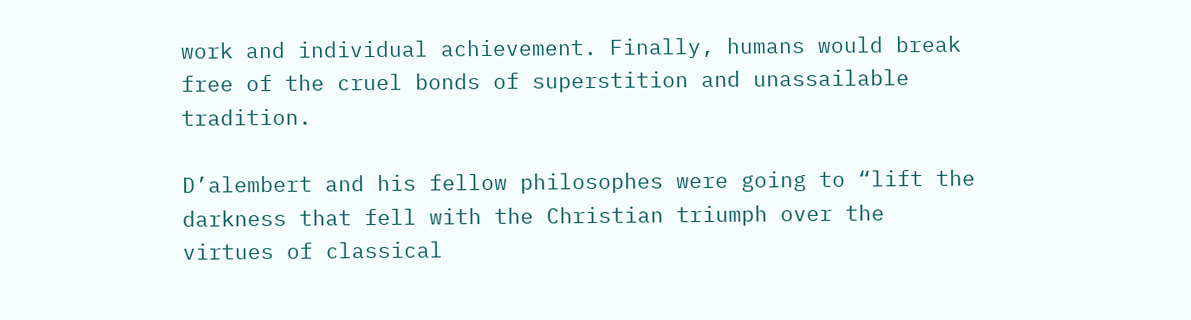work and individual achievement. Finally, humans would break free of the cruel bonds of superstition and unassailable tradition.

D’alembert and his fellow philosophes were going to “lift the darkness that fell with the Christian triumph over the virtues of classical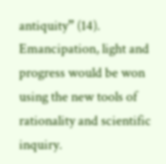antiquity” (14). Emancipation, light and progress would be won using the new tools of rationality and scientific inquiry.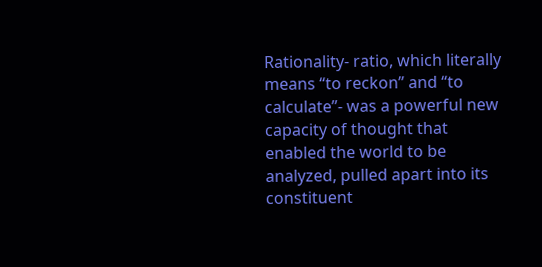Rationality- ratio, which literally means “to reckon” and “to calculate”- was a powerful new capacity of thought that enabled the world to be analyzed, pulled apart into its constituent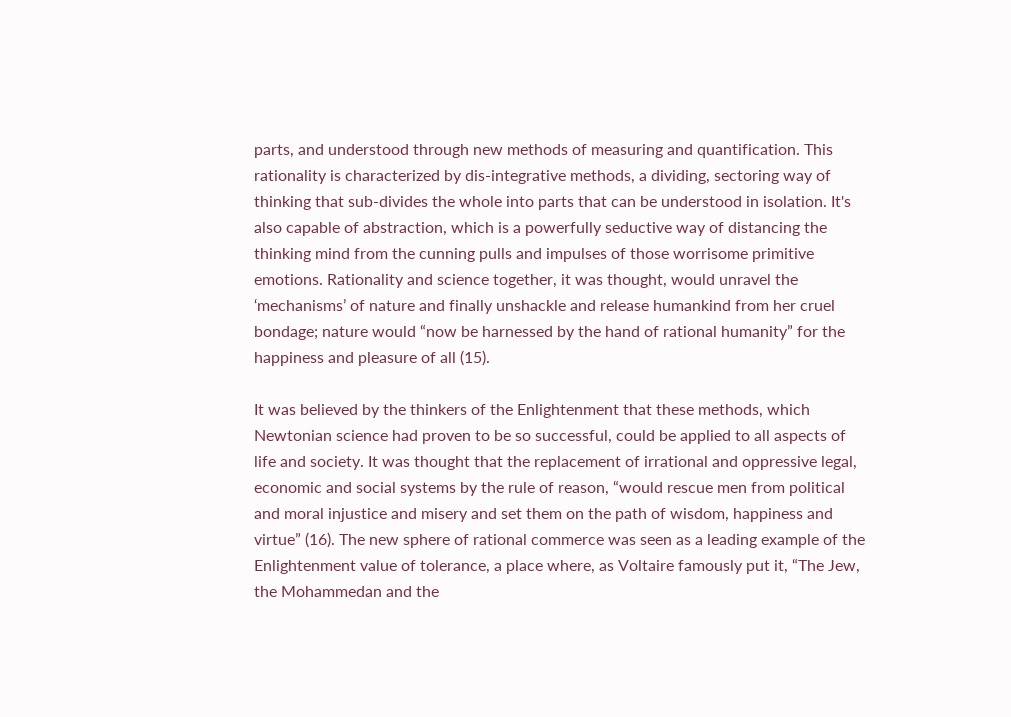parts, and understood through new methods of measuring and quantification. This rationality is characterized by dis-integrative methods, a dividing, sectoring way of thinking that sub-divides the whole into parts that can be understood in isolation. It's also capable of abstraction, which is a powerfully seductive way of distancing the thinking mind from the cunning pulls and impulses of those worrisome primitive emotions. Rationality and science together, it was thought, would unravel the ‘mechanisms’ of nature and finally unshackle and release humankind from her cruel bondage; nature would “now be harnessed by the hand of rational humanity” for the happiness and pleasure of all (15).

It was believed by the thinkers of the Enlightenment that these methods, which Newtonian science had proven to be so successful, could be applied to all aspects of life and society. It was thought that the replacement of irrational and oppressive legal, economic and social systems by the rule of reason, “would rescue men from political and moral injustice and misery and set them on the path of wisdom, happiness and virtue” (16). The new sphere of rational commerce was seen as a leading example of the Enlightenment value of tolerance, a place where, as Voltaire famously put it, “The Jew, the Mohammedan and the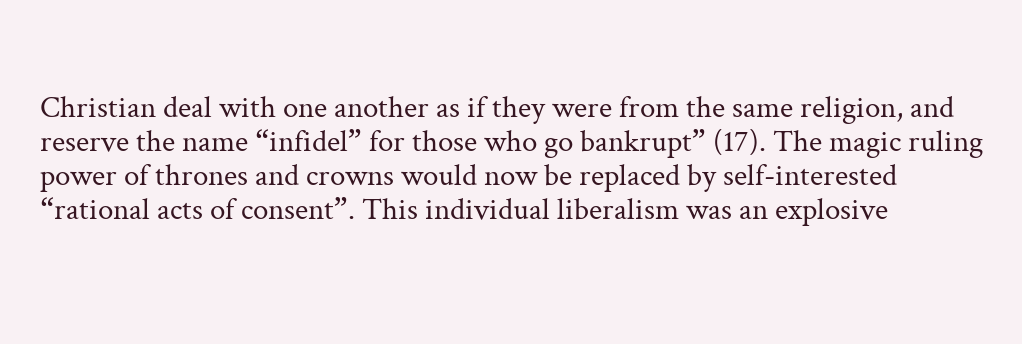Christian deal with one another as if they were from the same religion, and reserve the name “infidel” for those who go bankrupt” (17). The magic ruling power of thrones and crowns would now be replaced by self-interested “rational acts of consent”. This individual liberalism was an explosive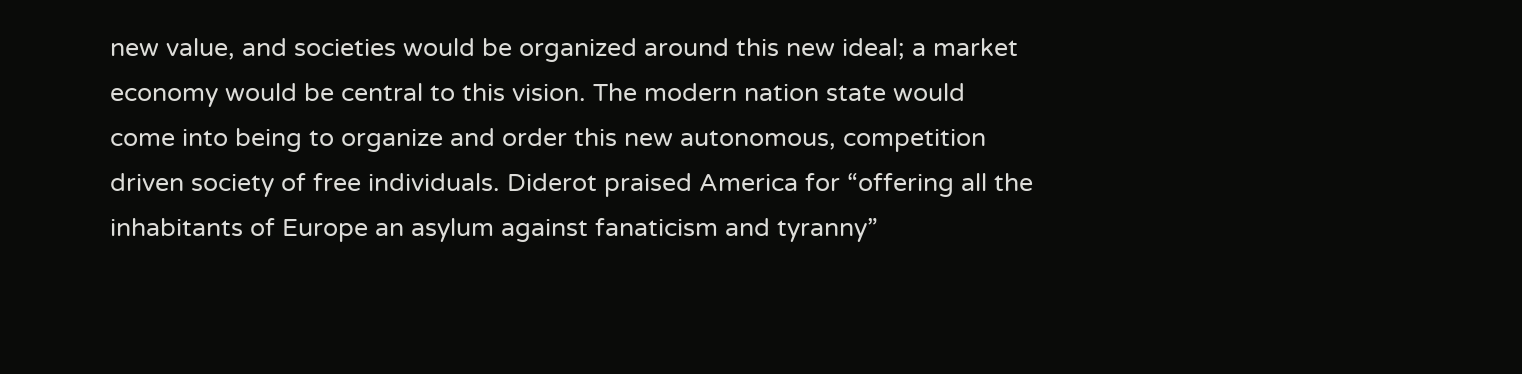new value, and societies would be organized around this new ideal; a market economy would be central to this vision. The modern nation state would come into being to organize and order this new autonomous, competition driven society of free individuals. Diderot praised America for “offering all the inhabitants of Europe an asylum against fanaticism and tyranny”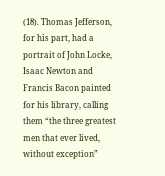(18). Thomas Jefferson, for his part, had a portrait of John Locke, Isaac Newton and Francis Bacon painted for his library, calling them “the three greatest men that ever lived, without exception”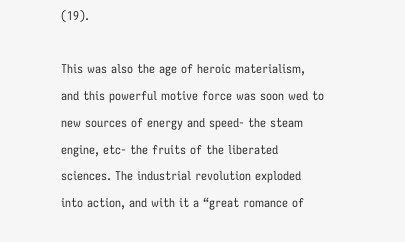(19).

This was also the age of heroic materialism, and this powerful motive force was soon wed to new sources of energy and speed- the steam engine, etc- the fruits of the liberated sciences. The industrial revolution exploded into action, and with it a “great romance of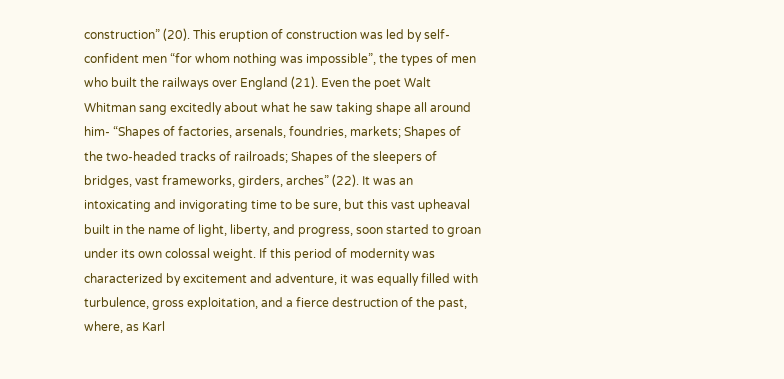construction” (20). This eruption of construction was led by self-confident men “for whom nothing was impossible”, the types of men who built the railways over England (21). Even the poet Walt Whitman sang excitedly about what he saw taking shape all around him- “Shapes of factories, arsenals, foundries, markets; Shapes of the two-headed tracks of railroads; Shapes of the sleepers of bridges, vast frameworks, girders, arches” (22). It was an intoxicating and invigorating time to be sure, but this vast upheaval built in the name of light, liberty, and progress, soon started to groan under its own colossal weight. If this period of modernity was characterized by excitement and adventure, it was equally filled with turbulence, gross exploitation, and a fierce destruction of the past, where, as Karl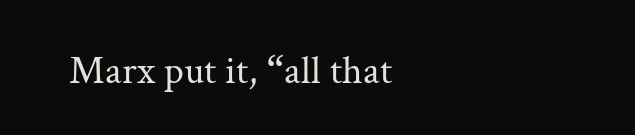Marx put it, “all that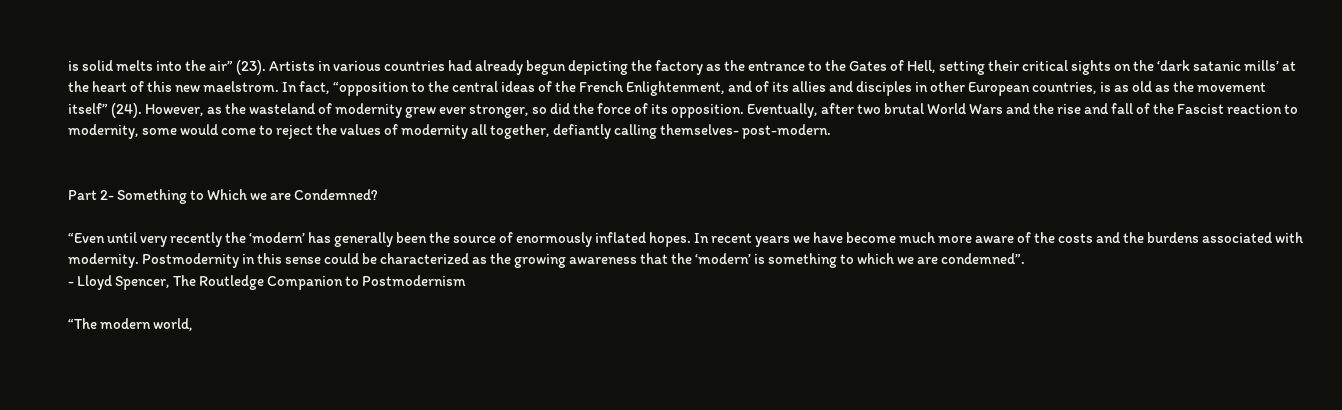is solid melts into the air” (23). Artists in various countries had already begun depicting the factory as the entrance to the Gates of Hell, setting their critical sights on the ‘dark satanic mills’ at the heart of this new maelstrom. In fact, “opposition to the central ideas of the French Enlightenment, and of its allies and disciples in other European countries, is as old as the movement itself” (24). However, as the wasteland of modernity grew ever stronger, so did the force of its opposition. Eventually, after two brutal World Wars and the rise and fall of the Fascist reaction to modernity, some would come to reject the values of modernity all together, defiantly calling themselves- post-modern.


Part 2- Something to Which we are Condemned?

“Even until very recently the ‘modern’ has generally been the source of enormously inflated hopes. In recent years we have become much more aware of the costs and the burdens associated with modernity. Postmodernity in this sense could be characterized as the growing awareness that the ‘modern’ is something to which we are condemned”.
- Lloyd Spencer, The Routledge Companion to Postmodernism

“The modern world,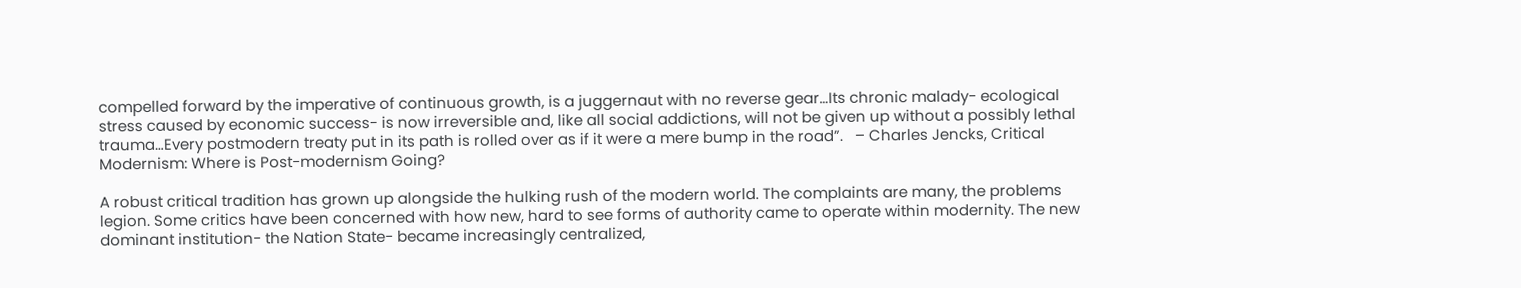compelled forward by the imperative of continuous growth, is a juggernaut with no reverse gear…Its chronic malady- ecological stress caused by economic success- is now irreversible and, like all social addictions, will not be given up without a possibly lethal trauma…Every postmodern treaty put in its path is rolled over as if it were a mere bump in the road”.   – Charles Jencks, Critical Modernism: Where is Post-modernism Going?

A robust critical tradition has grown up alongside the hulking rush of the modern world. The complaints are many, the problems legion. Some critics have been concerned with how new, hard to see forms of authority came to operate within modernity. The new dominant institution- the Nation State- became increasingly centralized,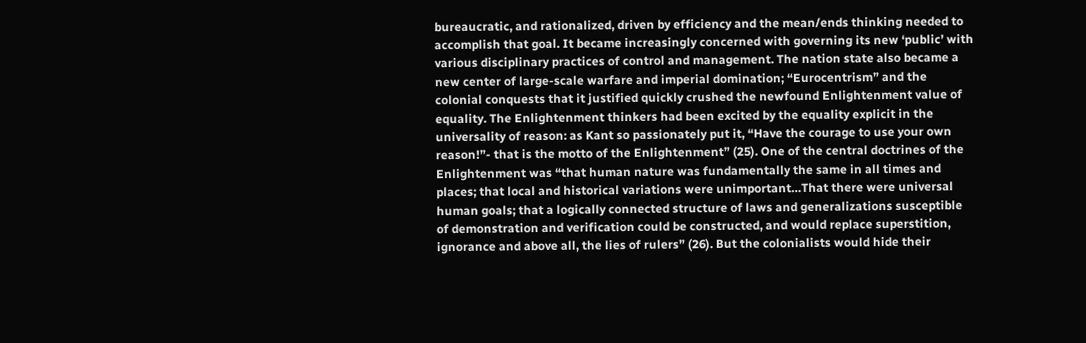bureaucratic, and rationalized, driven by efficiency and the mean/ends thinking needed to accomplish that goal. It became increasingly concerned with governing its new ‘public’ with various disciplinary practices of control and management. The nation state also became a new center of large-scale warfare and imperial domination; “Eurocentrism” and the colonial conquests that it justified quickly crushed the newfound Enlightenment value of equality. The Enlightenment thinkers had been excited by the equality explicit in the universality of reason: as Kant so passionately put it, “Have the courage to use your own reason!”- that is the motto of the Enlightenment” (25). One of the central doctrines of the Enlightenment was “that human nature was fundamentally the same in all times and places; that local and historical variations were unimportant…That there were universal human goals; that a logically connected structure of laws and generalizations susceptible of demonstration and verification could be constructed, and would replace superstition, ignorance and above all, the lies of rulers” (26). But the colonialists would hide their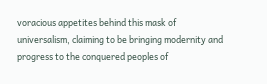voracious appetites behind this mask of universalism, claiming to be bringing modernity and progress to the conquered peoples of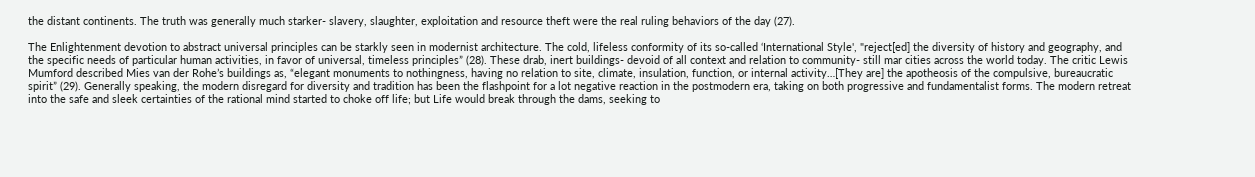the distant continents. The truth was generally much starker- slavery, slaughter, exploitation and resource theft were the real ruling behaviors of the day (27).

The Enlightenment devotion to abstract universal principles can be starkly seen in modernist architecture. The cold, lifeless conformity of its so-called ‘International Style', "reject[ed] the diversity of history and geography, and the specific needs of particular human activities, in favor of universal, timeless principles” (28). These drab, inert buildings- devoid of all context and relation to community- still mar cities across the world today. The critic Lewis Mumford described Mies van der Rohe’s buildings as, “elegant monuments to nothingness, having no relation to site, climate, insulation, function, or internal activity…[They are] the apotheosis of the compulsive, bureaucratic spirit” (29). Generally speaking, the modern disregard for diversity and tradition has been the flashpoint for a lot negative reaction in the postmodern era, taking on both progressive and fundamentalist forms. The modern retreat into the safe and sleek certainties of the rational mind started to choke off life; but Life would break through the dams, seeking to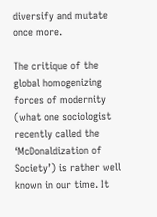diversify and mutate once more.

The critique of the global homogenizing forces of modernity (what one sociologist recently called the ‘McDonaldization of Society’) is rather well known in our time. It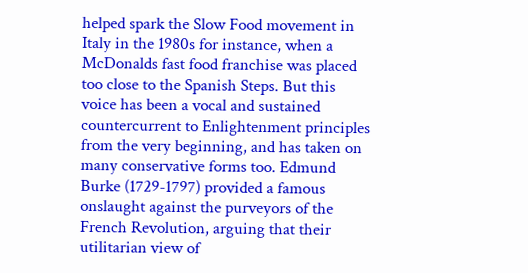helped spark the Slow Food movement in Italy in the 1980s for instance, when a McDonalds fast food franchise was placed too close to the Spanish Steps. But this voice has been a vocal and sustained countercurrent to Enlightenment principles from the very beginning, and has taken on many conservative forms too. Edmund Burke (1729-1797) provided a famous onslaught against the purveyors of the French Revolution, arguing that their utilitarian view of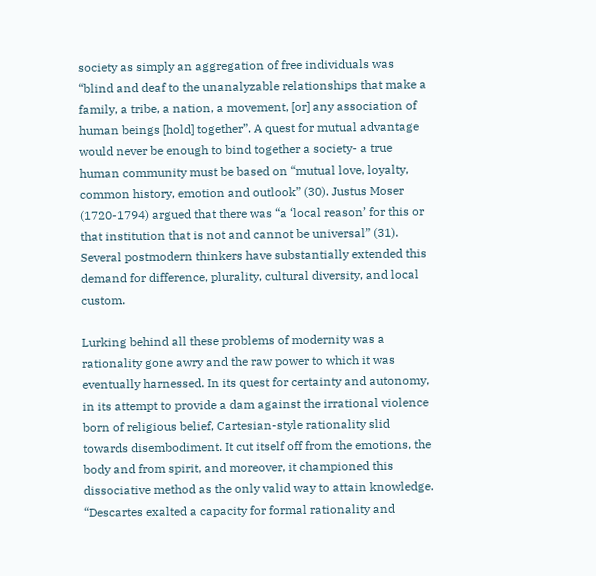society as simply an aggregation of free individuals was “blind and deaf to the unanalyzable relationships that make a family, a tribe, a nation, a movement, [or] any association of human beings [hold] together”. A quest for mutual advantage would never be enough to bind together a society- a true human community must be based on “mutual love, loyalty, common history, emotion and outlook” (30). Justus Moser (1720-1794) argued that there was “a ‘local reason’ for this or that institution that is not and cannot be universal” (31). Several postmodern thinkers have substantially extended this demand for difference, plurality, cultural diversity, and local custom.

Lurking behind all these problems of modernity was a rationality gone awry and the raw power to which it was eventually harnessed. In its quest for certainty and autonomy, in its attempt to provide a dam against the irrational violence born of religious belief, Cartesian-style rationality slid towards disembodiment. It cut itself off from the emotions, the body and from spirit, and moreover, it championed this dissociative method as the only valid way to attain knowledge. “Descartes exalted a capacity for formal rationality and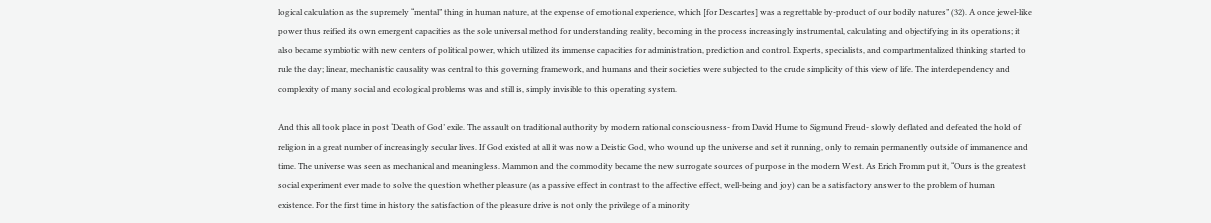logical calculation as the supremely “mental” thing in human nature, at the expense of emotional experience, which [for Descartes] was a regrettable by-product of our bodily natures” (32). A once jewel-like power thus reified its own emergent capacities as the sole universal method for understanding reality, becoming in the process increasingly instrumental, calculating and objectifying in its operations; it also became symbiotic with new centers of political power, which utilized its immense capacities for administration, prediction and control. Experts, specialists, and compartmentalized thinking started to rule the day; linear, mechanistic causality was central to this governing framework, and humans and their societies were subjected to the crude simplicity of this view of life. The interdependency and complexity of many social and ecological problems was and still is, simply invisible to this operating system.

And this all took place in post ‘Death of God’ exile. The assault on traditional authority by modern rational consciousness- from David Hume to Sigmund Freud- slowly deflated and defeated the hold of religion in a great number of increasingly secular lives. If God existed at all it was now a Deistic God, who wound up the universe and set it running, only to remain permanently outside of immanence and time. The universe was seen as mechanical and meaningless. Mammon and the commodity became the new surrogate sources of purpose in the modern West. As Erich Fromm put it, “Ours is the greatest social experiment ever made to solve the question whether pleasure (as a passive effect in contrast to the affective effect, well-being and joy) can be a satisfactory answer to the problem of human existence. For the first time in history the satisfaction of the pleasure drive is not only the privilege of a minority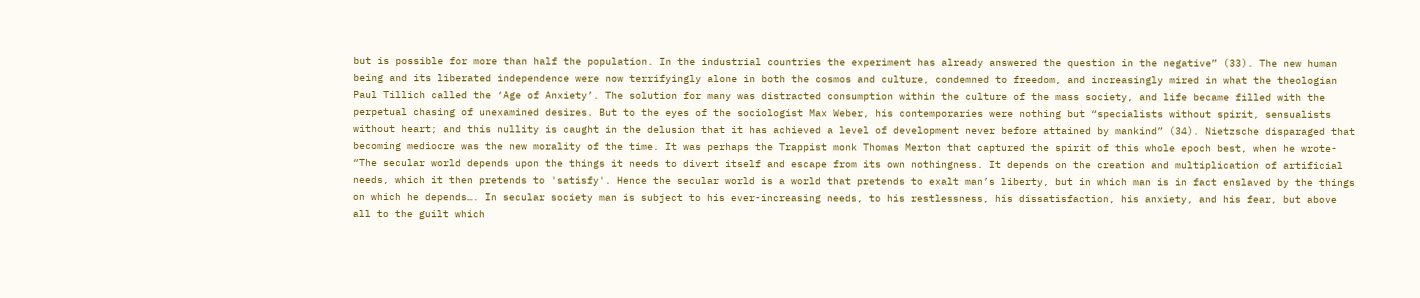but is possible for more than half the population. In the industrial countries the experiment has already answered the question in the negative” (33). The new human being and its liberated independence were now terrifyingly alone in both the cosmos and culture, condemned to freedom, and increasingly mired in what the theologian Paul Tillich called the ‘Age of Anxiety’. The solution for many was distracted consumption within the culture of the mass society, and life became filled with the perpetual chasing of unexamined desires. But to the eyes of the sociologist Max Weber, his contemporaries were nothing but “specialists without spirit, sensualists without heart; and this nullity is caught in the delusion that it has achieved a level of development never before attained by mankind” (34). Nietzsche disparaged that becoming mediocre was the new morality of the time. It was perhaps the Trappist monk Thomas Merton that captured the spirit of this whole epoch best, when he wrote- “The secular world depends upon the things it needs to divert itself and escape from its own nothingness. It depends on the creation and multiplication of artificial needs, which it then pretends to 'satisfy'. Hence the secular world is a world that pretends to exalt man’s liberty, but in which man is in fact enslaved by the things on which he depends…. In secular society man is subject to his ever-increasing needs, to his restlessness, his dissatisfaction, his anxiety, and his fear, but above all to the guilt which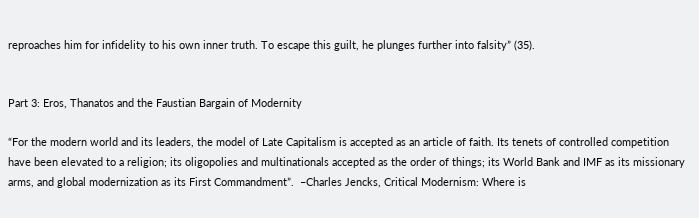reproaches him for infidelity to his own inner truth. To escape this guilt, he plunges further into falsity” (35).


Part 3: Eros, Thanatos and the Faustian Bargain of Modernity

“For the modern world and its leaders, the model of Late Capitalism is accepted as an article of faith. Its tenets of controlled competition have been elevated to a religion; its oligopolies and multinationals accepted as the order of things; its World Bank and IMF as its missionary arms, and global modernization as its First Commandment”.  –Charles Jencks, Critical Modernism: Where is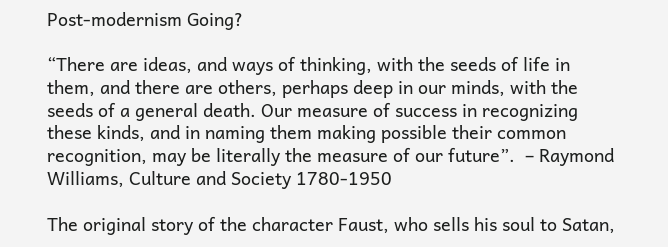Post-modernism Going?

“There are ideas, and ways of thinking, with the seeds of life in them, and there are others, perhaps deep in our minds, with the seeds of a general death. Our measure of success in recognizing these kinds, and in naming them making possible their common recognition, may be literally the measure of our future”.  – Raymond Williams, Culture and Society 1780-1950

The original story of the character Faust, who sells his soul to Satan,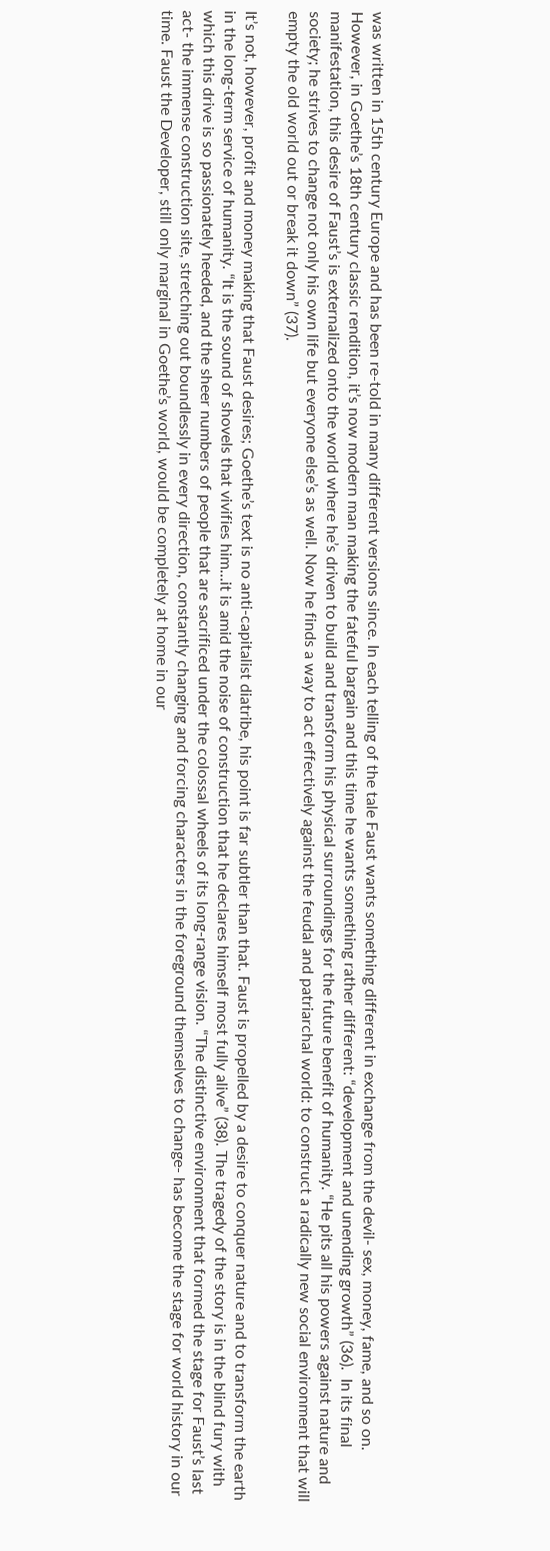was written in 15th century Europe and has been re-told in many different versions since. In each telling of the tale Faust wants something different in exchange from the devil- sex, money, fame, and so on. However, in Goethe’s 18th century classic rendition, it’s now modern man making the fateful bargain and this time he wants something rather different: “development and unending growth” (36).  In its final manifestation, this desire of Faust’s is externalized onto the world where he’s driven to build and transform his physical surroundings for the future benefit of humanity. “He pits all his powers against nature and society; he strives to change not only his own life but everyone else’s as well. Now he finds a way to act effectively against the feudal and patriarchal world: to construct a radically new social environment that will empty the old world out or break it down” (37).

It’s not, however, profit and money making that Faust desires; Goethe’s text is no anti-capitalist diatribe, his point is far subtler than that. Faust is propelled by a desire to conquer nature and to transform the earth in the long-term service of humanity. “It is the sound of shovels that vivifies him…it is amid the noise of construction that he declares himself most fully alive” (38). The tragedy of the story is in the blind fury with which this drive is so passionately heeded, and the sheer numbers of people that are sacrificed under the colossal wheels of its long-range vision. “The distinctive environment that formed the stage for Faust’s last act- the immense construction site, stretching out boundlessly in every direction, constantly changing and forcing characters in the foreground themselves to change- has become the stage for world history in our time. Faust the Developer, still only marginal in Goethe’s world, would be completely at home in our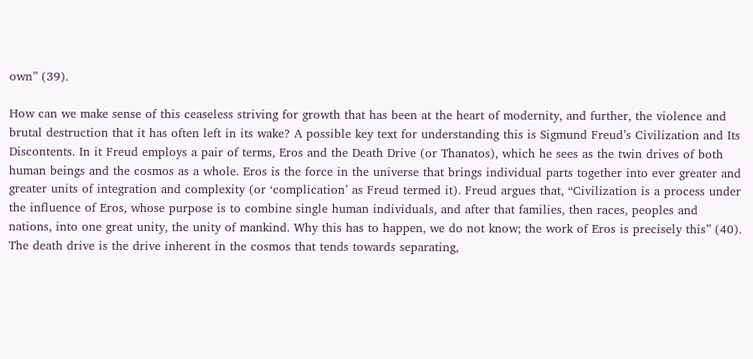own” (39).

How can we make sense of this ceaseless striving for growth that has been at the heart of modernity, and further, the violence and brutal destruction that it has often left in its wake? A possible key text for understanding this is Sigmund Freud’s Civilization and Its Discontents. In it Freud employs a pair of terms, Eros and the Death Drive (or Thanatos), which he sees as the twin drives of both human beings and the cosmos as a whole. Eros is the force in the universe that brings individual parts together into ever greater and greater units of integration and complexity (or ‘complication’ as Freud termed it). Freud argues that, “Civilization is a process under the influence of Eros, whose purpose is to combine single human individuals, and after that families, then races, peoples and nations, into one great unity, the unity of mankind. Why this has to happen, we do not know; the work of Eros is precisely this” (40). The death drive is the drive inherent in the cosmos that tends towards separating,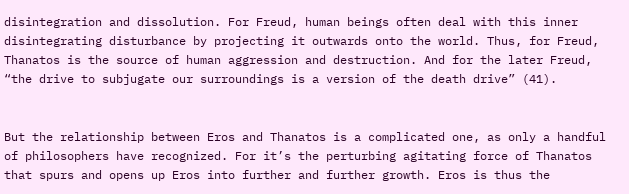disintegration and dissolution. For Freud, human beings often deal with this inner disintegrating disturbance by projecting it outwards onto the world. Thus, for Freud, Thanatos is the source of human aggression and destruction. And for the later Freud, “the drive to subjugate our surroundings is a version of the death drive” (41).


But the relationship between Eros and Thanatos is a complicated one, as only a handful of philosophers have recognized. For it’s the perturbing agitating force of Thanatos that spurs and opens up Eros into further and further growth. Eros is thus the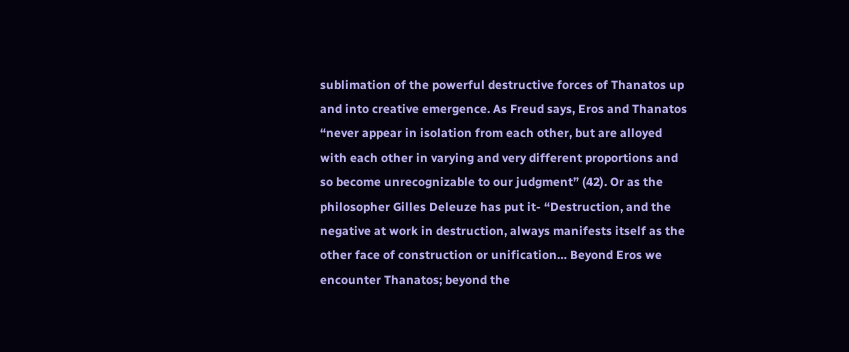sublimation of the powerful destructive forces of Thanatos up and into creative emergence. As Freud says, Eros and Thanatos “never appear in isolation from each other, but are alloyed with each other in varying and very different proportions and so become unrecognizable to our judgment” (42). Or as the philosopher Gilles Deleuze has put it- “Destruction, and the negative at work in destruction, always manifests itself as the other face of construction or unification… Beyond Eros we encounter Thanatos; beyond the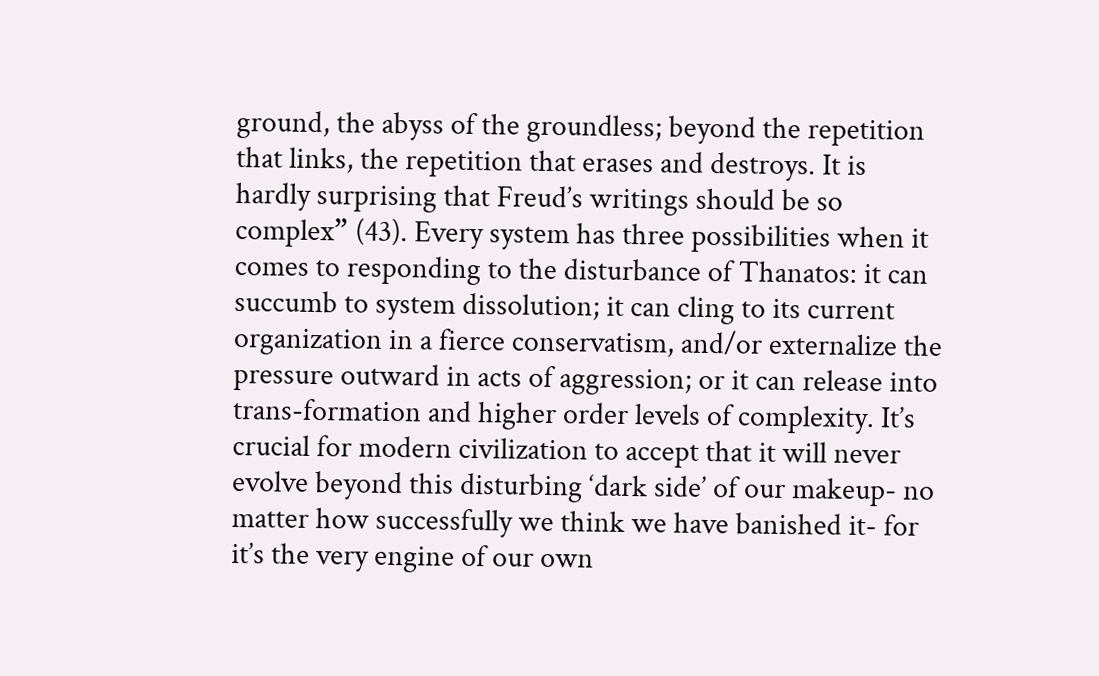ground, the abyss of the groundless; beyond the repetition that links, the repetition that erases and destroys. It is hardly surprising that Freud’s writings should be so complex” (43). Every system has three possibilities when it comes to responding to the disturbance of Thanatos: it can succumb to system dissolution; it can cling to its current organization in a fierce conservatism, and/or externalize the pressure outward in acts of aggression; or it can release into trans-formation and higher order levels of complexity. It’s crucial for modern civilization to accept that it will never evolve beyond this disturbing ‘dark side’ of our makeup- no matter how successfully we think we have banished it- for it’s the very engine of our own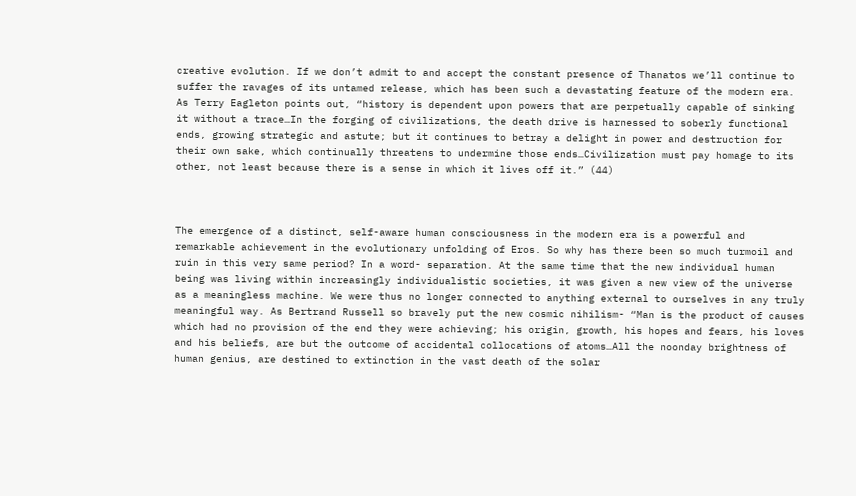creative evolution. If we don’t admit to and accept the constant presence of Thanatos we’ll continue to suffer the ravages of its untamed release, which has been such a devastating feature of the modern era. As Terry Eagleton points out, “history is dependent upon powers that are perpetually capable of sinking it without a trace…In the forging of civilizations, the death drive is harnessed to soberly functional ends, growing strategic and astute; but it continues to betray a delight in power and destruction for their own sake, which continually threatens to undermine those ends…Civilization must pay homage to its other, not least because there is a sense in which it lives off it.” (44)



The emergence of a distinct, self-aware human consciousness in the modern era is a powerful and remarkable achievement in the evolutionary unfolding of Eros. So why has there been so much turmoil and ruin in this very same period? In a word- separation. At the same time that the new individual human being was living within increasingly individualistic societies, it was given a new view of the universe as a meaningless machine. We were thus no longer connected to anything external to ourselves in any truly meaningful way. As Bertrand Russell so bravely put the new cosmic nihilism- “Man is the product of causes which had no provision of the end they were achieving; his origin, growth, his hopes and fears, his loves and his beliefs, are but the outcome of accidental collocations of atoms…All the noonday brightness of human genius, are destined to extinction in the vast death of the solar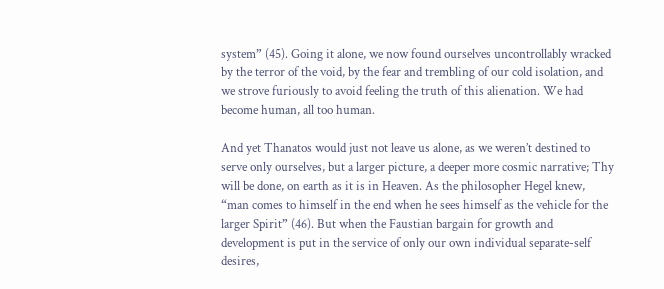system” (45). Going it alone, we now found ourselves uncontrollably wracked by the terror of the void, by the fear and trembling of our cold isolation, and we strove furiously to avoid feeling the truth of this alienation. We had become human, all too human.

And yet Thanatos would just not leave us alone, as we weren’t destined to serve only ourselves, but a larger picture, a deeper more cosmic narrative; Thy will be done, on earth as it is in Heaven. As the philosopher Hegel knew, “man comes to himself in the end when he sees himself as the vehicle for the larger Spirit” (46). But when the Faustian bargain for growth and development is put in the service of only our own individual separate-self desires,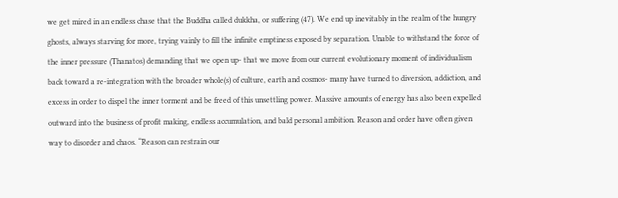we get mired in an endless chase that the Buddha called dukkha, or suffering (47). We end up inevitably in the realm of the hungry ghosts, always starving for more, trying vainly to fill the infinite emptiness exposed by separation. Unable to withstand the force of the inner pressure (Thanatos) demanding that we open up- that we move from our current evolutionary moment of individualism back toward a re-integration with the broader whole(s) of culture, earth and cosmos- many have turned to diversion, addiction, and excess in order to dispel the inner torment and be freed of this unsettling power. Massive amounts of energy has also been expelled outward into the business of profit making, endless accumulation, and bald personal ambition. Reason and order have often given way to disorder and chaos. “Reason can restrain our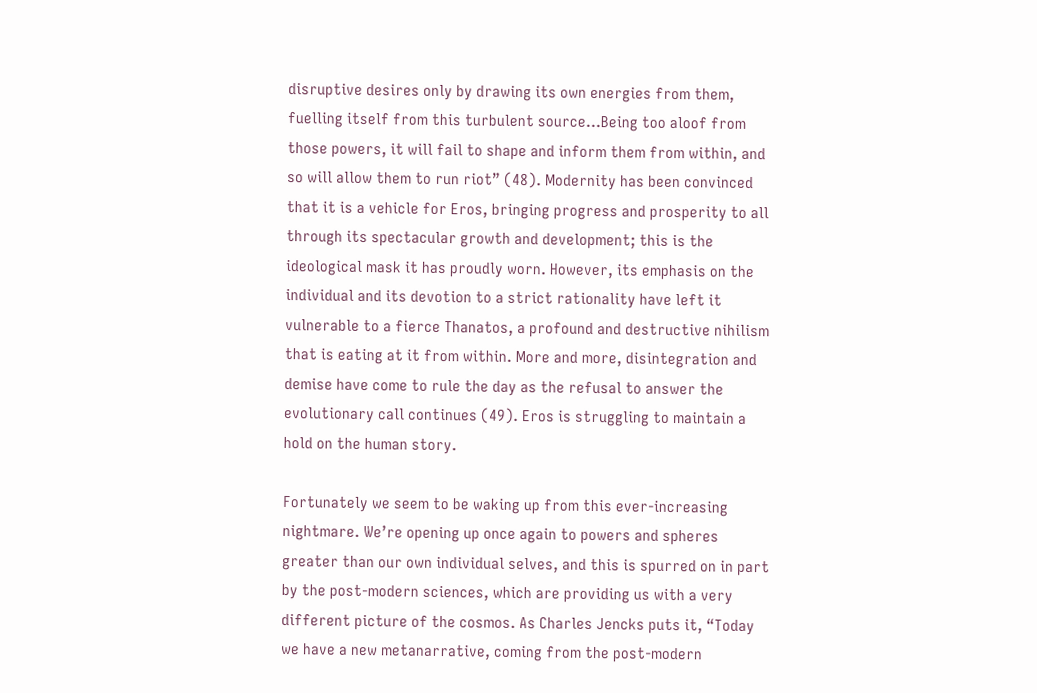disruptive desires only by drawing its own energies from them, fuelling itself from this turbulent source…Being too aloof from those powers, it will fail to shape and inform them from within, and so will allow them to run riot” (48). Modernity has been convinced that it is a vehicle for Eros, bringing progress and prosperity to all through its spectacular growth and development; this is the ideological mask it has proudly worn. However, its emphasis on the individual and its devotion to a strict rationality have left it vulnerable to a fierce Thanatos, a profound and destructive nihilism that is eating at it from within. More and more, disintegration and demise have come to rule the day as the refusal to answer the evolutionary call continues (49). Eros is struggling to maintain a hold on the human story.

Fortunately we seem to be waking up from this ever-increasing nightmare. We’re opening up once again to powers and spheres greater than our own individual selves, and this is spurred on in part by the post-modern sciences, which are providing us with a very different picture of the cosmos. As Charles Jencks puts it, “Today we have a new metanarrative, coming from the post-modern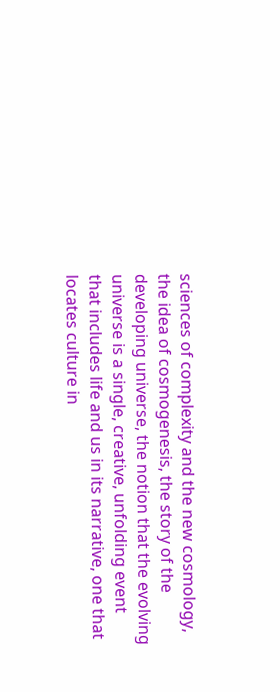sciences of complexity and the new cosmology, the idea of cosmogenesis, the story of the developing universe, the notion that the evolving universe is a single, creative, unfolding event that includes life and us in its narrative, one that locates culture in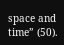space and time” (50).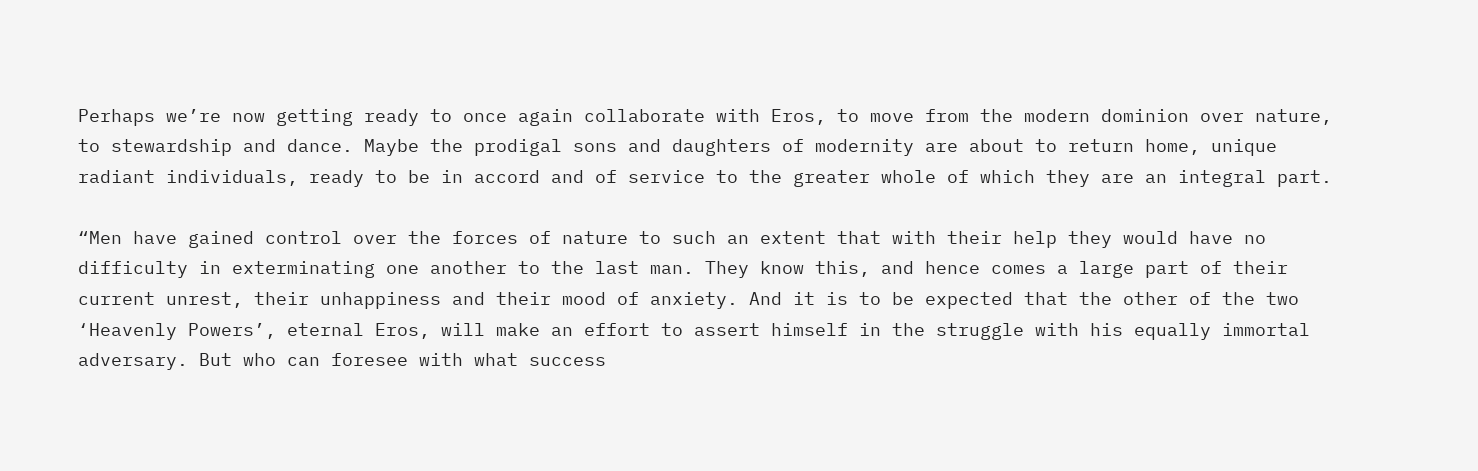Perhaps we’re now getting ready to once again collaborate with Eros, to move from the modern dominion over nature, to stewardship and dance. Maybe the prodigal sons and daughters of modernity are about to return home, unique radiant individuals, ready to be in accord and of service to the greater whole of which they are an integral part.

“Men have gained control over the forces of nature to such an extent that with their help they would have no difficulty in exterminating one another to the last man. They know this, and hence comes a large part of their current unrest, their unhappiness and their mood of anxiety. And it is to be expected that the other of the two ‘Heavenly Powers’, eternal Eros, will make an effort to assert himself in the struggle with his equally immortal adversary. But who can foresee with what success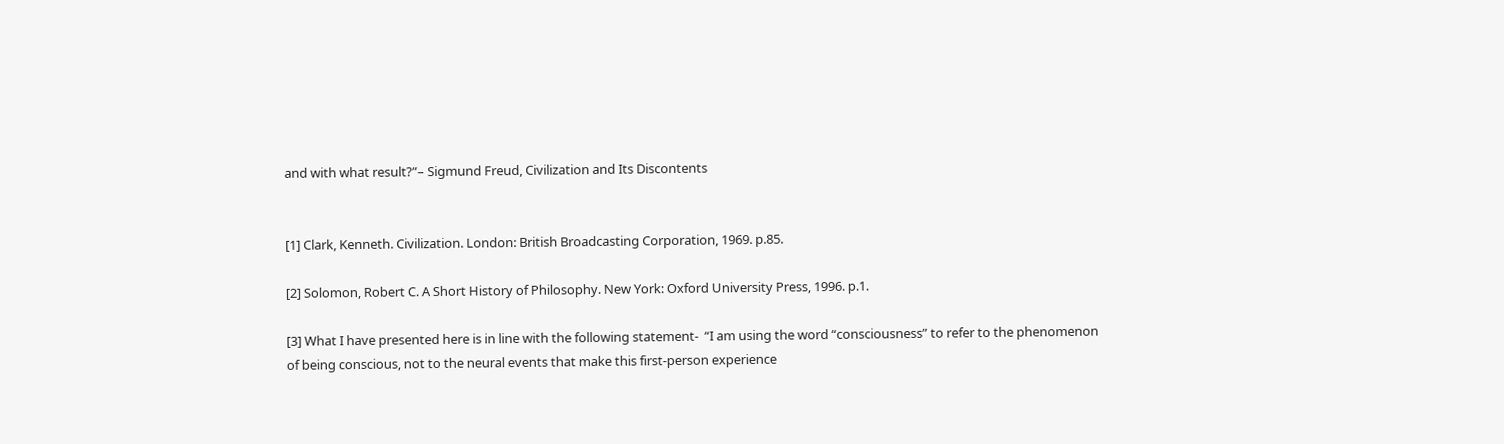and with what result?”– Sigmund Freud, Civilization and Its Discontents


[1] Clark, Kenneth. Civilization. London: British Broadcasting Corporation, 1969. p.85.

[2] Solomon, Robert C. A Short History of Philosophy. New York: Oxford University Press, 1996. p.1.

[3] What I have presented here is in line with the following statement-  “I am using the word “consciousness” to refer to the phenomenon of being conscious, not to the neural events that make this first-person experience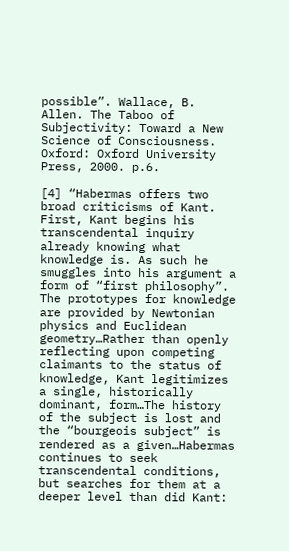possible”. Wallace, B. Allen. The Taboo of Subjectivity: Toward a New Science of Consciousness. Oxford: Oxford University Press, 2000. p.6.

[4] “Habermas offers two broad criticisms of Kant. First, Kant begins his transcendental inquiry already knowing what knowledge is. As such he smuggles into his argument a form of “first philosophy”. The prototypes for knowledge are provided by Newtonian physics and Euclidean geometry…Rather than openly reflecting upon competing claimants to the status of knowledge, Kant legitimizes a single, historically dominant, form…The history of the subject is lost and the “bourgeois subject” is rendered as a given…Habermas continues to seek transcendental conditions, but searches for them at a deeper level than did Kant: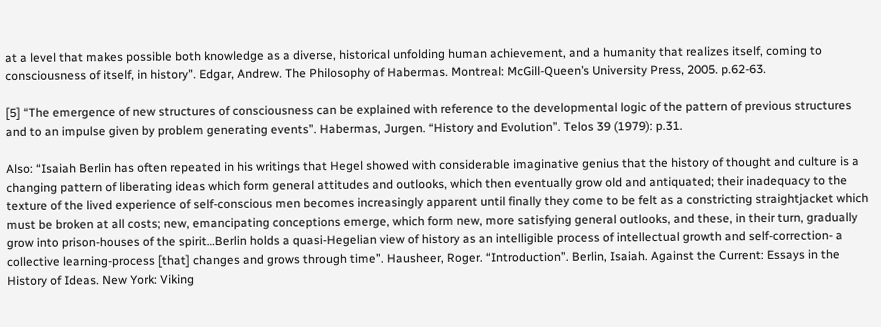at a level that makes possible both knowledge as a diverse, historical unfolding human achievement, and a humanity that realizes itself, coming to consciousness of itself, in history”. Edgar, Andrew. The Philosophy of Habermas. Montreal: McGill-Queen’s University Press, 2005. p.62-63.

[5] “The emergence of new structures of consciousness can be explained with reference to the developmental logic of the pattern of previous structures and to an impulse given by problem generating events”. Habermas, Jurgen. “History and Evolution”. Telos 39 (1979): p.31.

Also: “Isaiah Berlin has often repeated in his writings that Hegel showed with considerable imaginative genius that the history of thought and culture is a changing pattern of liberating ideas which form general attitudes and outlooks, which then eventually grow old and antiquated; their inadequacy to the texture of the lived experience of self-conscious men becomes increasingly apparent until finally they come to be felt as a constricting straightjacket which must be broken at all costs; new, emancipating conceptions emerge, which form new, more satisfying general outlooks, and these, in their turn, gradually grow into prison-houses of the spirit…Berlin holds a quasi-Hegelian view of history as an intelligible process of intellectual growth and self-correction- a collective learning-process [that] changes and grows through time”. Hausheer, Roger. “Introduction”. Berlin, Isaiah. Against the Current: Essays in the History of Ideas. New York: Viking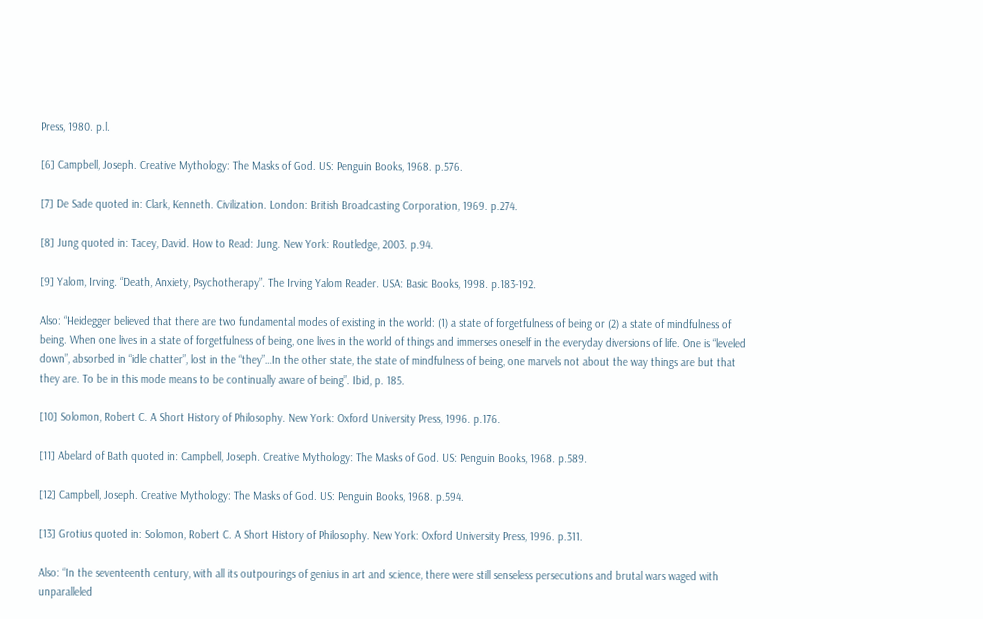Press, 1980. p.l.

[6] Campbell, Joseph. Creative Mythology: The Masks of God. US: Penguin Books, 1968. p.576.

[7] De Sade quoted in: Clark, Kenneth. Civilization. London: British Broadcasting Corporation, 1969. p.274.

[8] Jung quoted in: Tacey, David. How to Read: Jung. New York: Routledge, 2003. p.94.

[9] Yalom, Irving. “Death, Anxiety, Psychotherapy”. The Irving Yalom Reader. USA: Basic Books, 1998. p.183-192.

Also: “Heidegger believed that there are two fundamental modes of existing in the world: (1) a state of forgetfulness of being or (2) a state of mindfulness of being. When one lives in a state of forgetfulness of being, one lives in the world of things and immerses oneself in the everyday diversions of life. One is “leveled down”, absorbed in “idle chatter”, lost in the “they”…In the other state, the state of mindfulness of being, one marvels not about the way things are but that they are. To be in this mode means to be continually aware of being”. Ibid, p. 185.

[10] Solomon, Robert C. A Short History of Philosophy. New York: Oxford University Press, 1996. p.176.

[11] Abelard of Bath quoted in: Campbell, Joseph. Creative Mythology: The Masks of God. US: Penguin Books, 1968. p.589.

[12] Campbell, Joseph. Creative Mythology: The Masks of God. US: Penguin Books, 1968. p.594.

[13] Grotius quoted in: Solomon, Robert C. A Short History of Philosophy. New York: Oxford University Press, 1996. p.311.

Also: “In the seventeenth century, with all its outpourings of genius in art and science, there were still senseless persecutions and brutal wars waged with unparalleled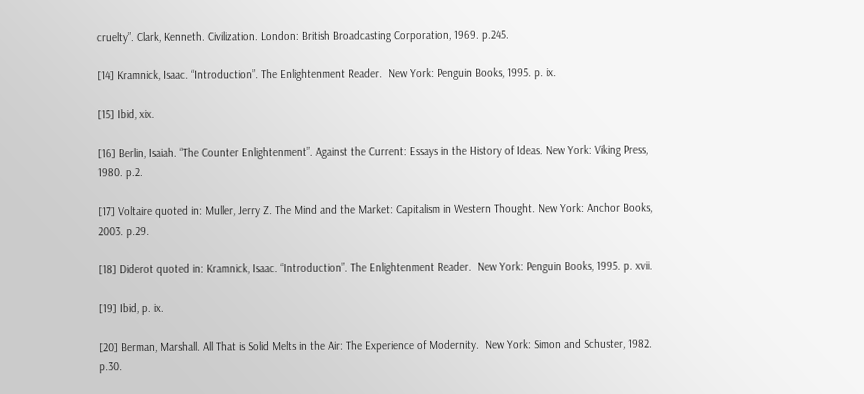cruelty”. Clark, Kenneth. Civilization. London: British Broadcasting Corporation, 1969. p.245.

[14] Kramnick, Isaac. “Introduction”. The Enlightenment Reader.  New York: Penguin Books, 1995. p. ix.

[15] Ibid, xix.

[16] Berlin, Isaiah. “The Counter Enlightenment”. Against the Current: Essays in the History of Ideas. New York: Viking Press, 1980. p.2.

[17] Voltaire quoted in: Muller, Jerry Z. The Mind and the Market: Capitalism in Western Thought. New York: Anchor Books, 2003. p.29.

[18] Diderot quoted in: Kramnick, Isaac. “Introduction”. The Enlightenment Reader.  New York: Penguin Books, 1995. p. xvii.

[19] Ibid, p. ix.

[20] Berman, Marshall. All That is Solid Melts in the Air: The Experience of Modernity.  New York: Simon and Schuster, 1982. p.30.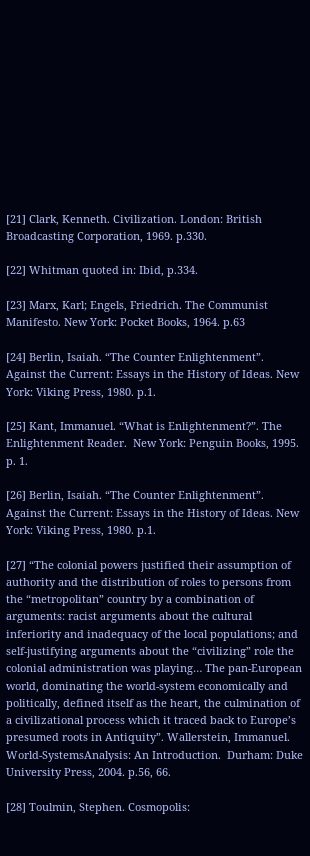[21] Clark, Kenneth. Civilization. London: British Broadcasting Corporation, 1969. p.330.

[22] Whitman quoted in: Ibid, p.334.

[23] Marx, Karl; Engels, Friedrich. The Communist Manifesto. New York: Pocket Books, 1964. p.63

[24] Berlin, Isaiah. “The Counter Enlightenment”. Against the Current: Essays in the History of Ideas. New York: Viking Press, 1980. p.1.

[25] Kant, Immanuel. “What is Enlightenment?”. The Enlightenment Reader.  New York: Penguin Books, 1995. p. 1.

[26] Berlin, Isaiah. “The Counter Enlightenment”. Against the Current: Essays in the History of Ideas. New York: Viking Press, 1980. p.1.

[27] “The colonial powers justified their assumption of authority and the distribution of roles to persons from the “metropolitan” country by a combination of arguments: racist arguments about the cultural inferiority and inadequacy of the local populations; and self-justifying arguments about the “civilizing” role the colonial administration was playing… The pan-European world, dominating the world-system economically and politically, defined itself as the heart, the culmination of a civilizational process which it traced back to Europe’s presumed roots in Antiquity”. Wallerstein, Immanuel. World-SystemsAnalysis: An Introduction.  Durham: Duke University Press, 2004. p.56, 66.

[28] Toulmin, Stephen. Cosmopolis: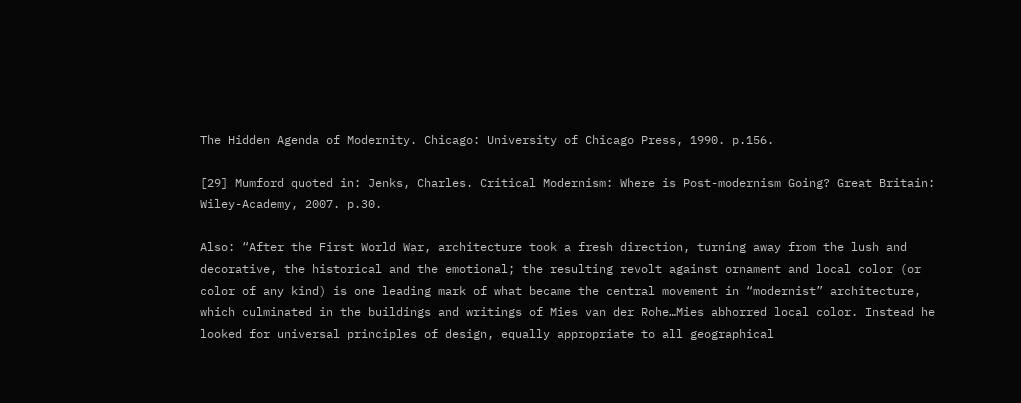The Hidden Agenda of Modernity. Chicago: University of Chicago Press, 1990. p.156.

[29] Mumford quoted in: Jenks, Charles. Critical Modernism: Where is Post-modernism Going? Great Britain: Wiley-Academy, 2007. p.30.

Also: “After the First World War, architecture took a fresh direction, turning away from the lush and decorative, the historical and the emotional; the resulting revolt against ornament and local color (or color of any kind) is one leading mark of what became the central movement in “modernist” architecture, which culminated in the buildings and writings of Mies van der Rohe…Mies abhorred local color. Instead he looked for universal principles of design, equally appropriate to all geographical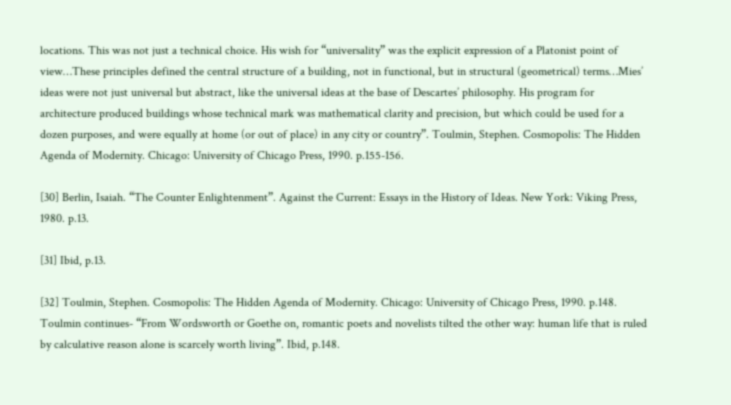locations. This was not just a technical choice. His wish for “universality” was the explicit expression of a Platonist point of view…These principles defined the central structure of a building, not in functional, but in structural (geometrical) terms…Mies’ ideas were not just universal but abstract, like the universal ideas at the base of Descartes’ philosophy. His program for architecture produced buildings whose technical mark was mathematical clarity and precision, but which could be used for a dozen purposes, and were equally at home (or out of place) in any city or country”. Toulmin, Stephen. Cosmopolis: The Hidden Agenda of Modernity. Chicago: University of Chicago Press, 1990. p.155-156.

[30] Berlin, Isaiah. “The Counter Enlightenment”. Against the Current: Essays in the History of Ideas. New York: Viking Press, 1980. p.13.

[31] Ibid, p.13.

[32] Toulmin, Stephen. Cosmopolis: The Hidden Agenda of Modernity. Chicago: University of Chicago Press, 1990. p.148.  Toulmin continues- “From Wordsworth or Goethe on, romantic poets and novelists tilted the other way: human life that is ruled by calculative reason alone is scarcely worth living”. Ibid, p.148.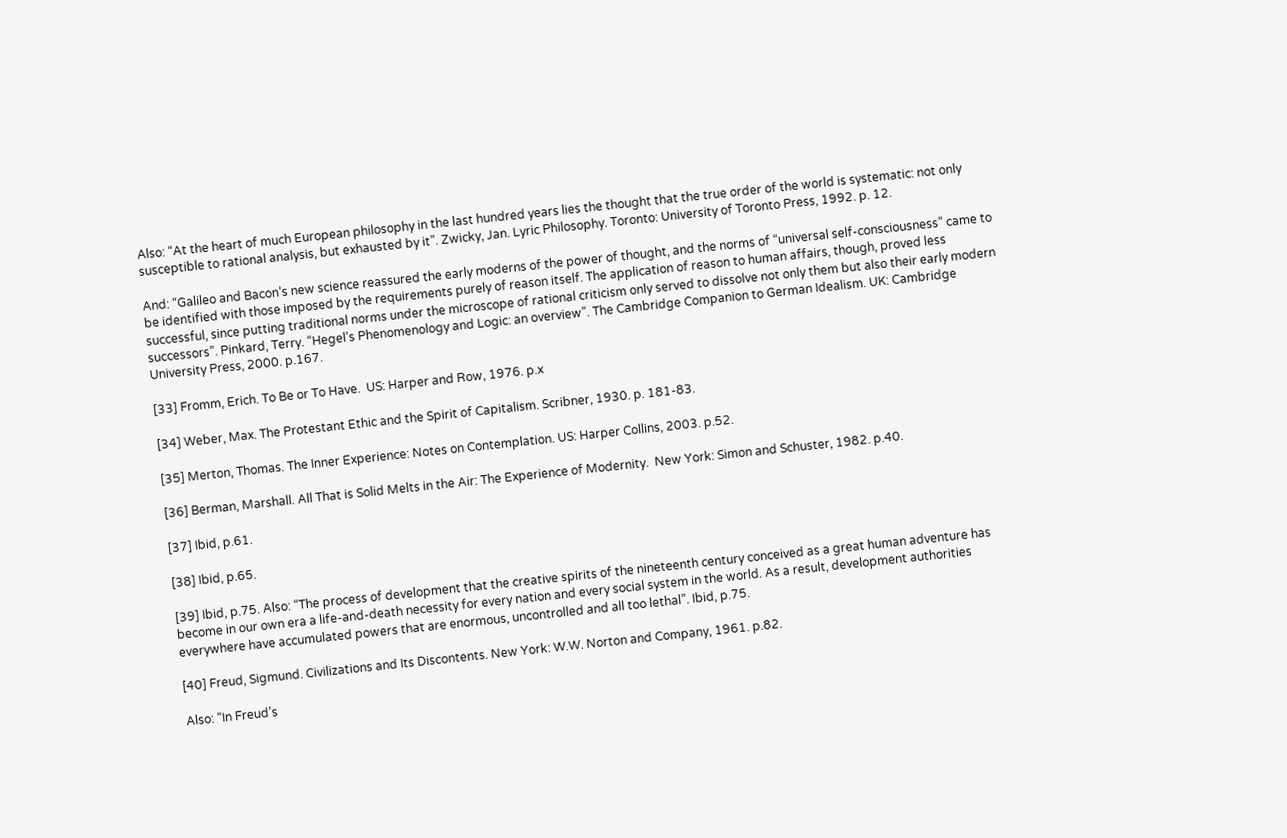Also: “At the heart of much European philosophy in the last hundred years lies the thought that the true order of the world is systematic: not only susceptible to rational analysis, but exhausted by it”. Zwicky, Jan. Lyric Philosophy. Toronto: University of Toronto Press, 1992. p. 12.

And: “Galileo and Bacon’s new science reassured the early moderns of the power of thought, and the norms of “universal self-consciousness” came to be identified with those imposed by the requirements purely of reason itself. The application of reason to human affairs, though, proved less successful, since putting traditional norms under the microscope of rational criticism only served to dissolve not only them but also their early modern successors”. Pinkard, Terry. “Hegel’s Phenomenology and Logic: an overview”. The Cambridge Companion to German Idealism. UK: Cambridge University Press, 2000. p.167.

[33] Fromm, Erich. To Be or To Have.  US: Harper and Row, 1976. p.x

[34] Weber, Max. The Protestant Ethic and the Spirit of Capitalism. Scribner, 1930. p. 181-83.

[35] Merton, Thomas. The Inner Experience: Notes on Contemplation. US: Harper Collins, 2003. p.52.

[36] Berman, Marshall. All That is Solid Melts in the Air: The Experience of Modernity.  New York: Simon and Schuster, 1982. p.40.

[37] Ibid, p.61.

[38] Ibid, p.65.

[39] Ibid, p.75. Also: “The process of development that the creative spirits of the nineteenth century conceived as a great human adventure has become in our own era a life-and-death necessity for every nation and every social system in the world. As a result, development authorities everywhere have accumulated powers that are enormous, uncontrolled and all too lethal”. Ibid, p.75.

[40] Freud, Sigmund. Civilizations and Its Discontents. New York: W.W. Norton and Company, 1961. p.82.

Also: “In Freud’s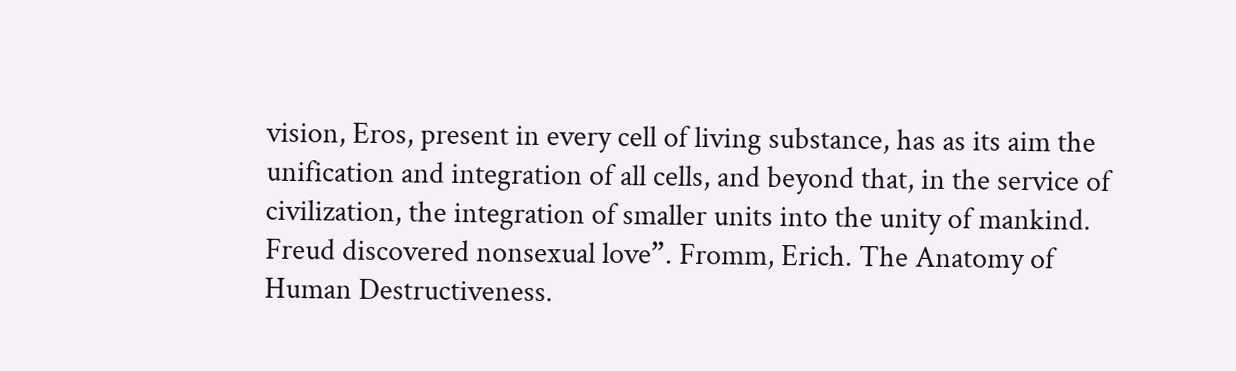vision, Eros, present in every cell of living substance, has as its aim the unification and integration of all cells, and beyond that, in the service of civilization, the integration of smaller units into the unity of mankind. Freud discovered nonsexual love”. Fromm, Erich. The Anatomy of Human Destructiveness.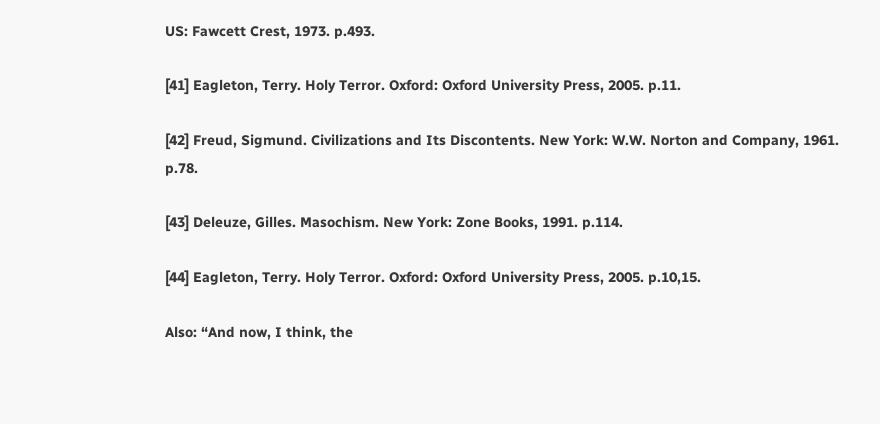US: Fawcett Crest, 1973. p.493.

[41] Eagleton, Terry. Holy Terror. Oxford: Oxford University Press, 2005. p.11.

[42] Freud, Sigmund. Civilizations and Its Discontents. New York: W.W. Norton and Company, 1961. p.78.

[43] Deleuze, Gilles. Masochism. New York: Zone Books, 1991. p.114.

[44] Eagleton, Terry. Holy Terror. Oxford: Oxford University Press, 2005. p.10,15.

Also: “And now, I think, the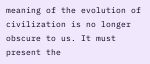meaning of the evolution of civilization is no longer obscure to us. It must present the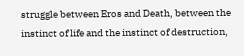struggle between Eros and Death, between the instinct of life and the instinct of destruction,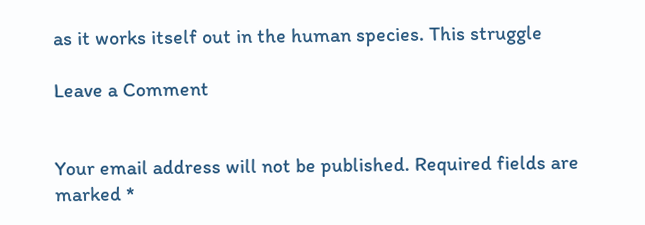as it works itself out in the human species. This struggle

Leave a Comment


Your email address will not be published. Required fields are marked *